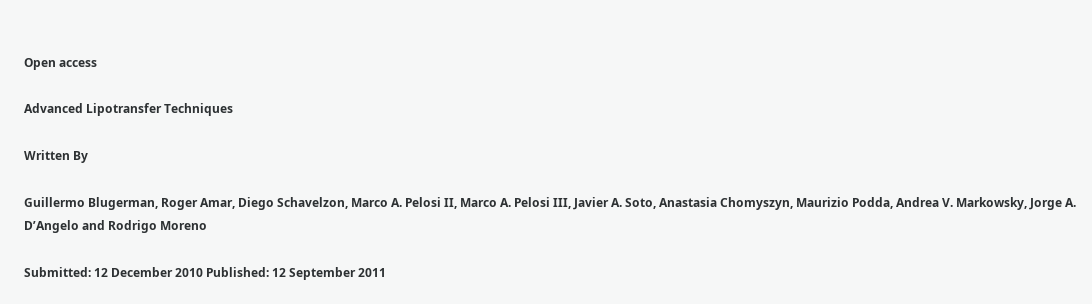Open access

Advanced Lipotransfer Techniques

Written By

Guillermo Blugerman, Roger Amar, Diego Schavelzon, Marco A. Pelosi II, Marco A. Pelosi III, Javier A. Soto, Anastasia Chomyszyn, Maurizio Podda, Andrea V. Markowsky, Jorge A. D’Angelo and Rodrigo Moreno

Submitted: 12 December 2010 Published: 12 September 2011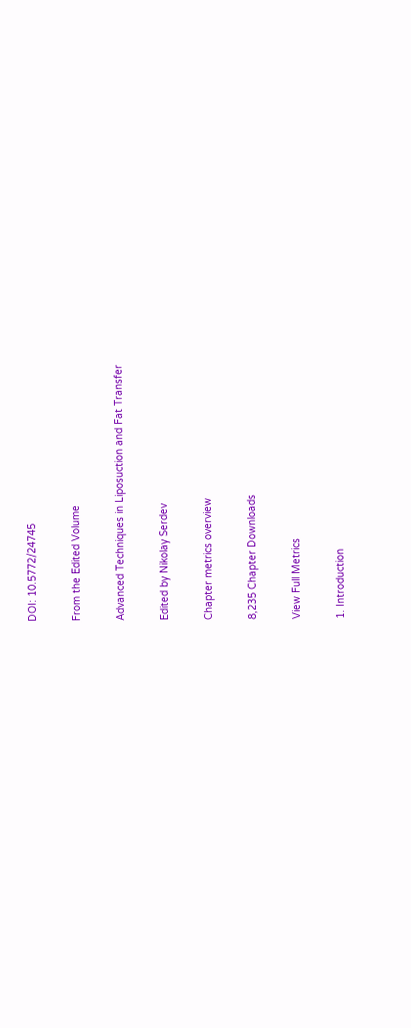DOI: 10.5772/24745

From the Edited Volume

Advanced Techniques in Liposuction and Fat Transfer

Edited by Nikolay Serdev

Chapter metrics overview

8,235 Chapter Downloads

View Full Metrics

1. Introduction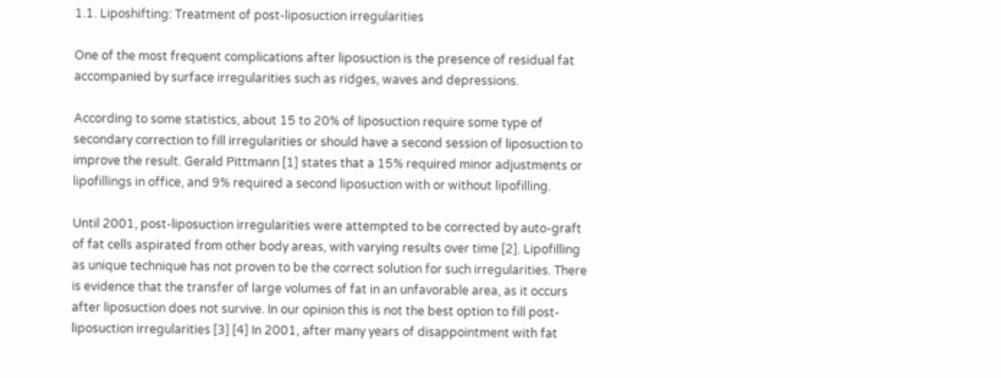1.1. Liposhifting: Treatment of post-liposuction irregularities

One of the most frequent complications after liposuction is the presence of residual fat accompanied by surface irregularities such as ridges, waves and depressions.

According to some statistics, about 15 to 20% of liposuction require some type of secondary correction to fill irregularities or should have a second session of liposuction to improve the result. Gerald Pittmann [1] states that a 15% required minor adjustments or lipofillings in office, and 9% required a second liposuction with or without lipofilling.

Until 2001, post-liposuction irregularities were attempted to be corrected by auto-graft of fat cells aspirated from other body areas, with varying results over time [2]. Lipofilling as unique technique has not proven to be the correct solution for such irregularities. There is evidence that the transfer of large volumes of fat in an unfavorable area, as it occurs after liposuction does not survive. In our opinion this is not the best option to fill post-liposuction irregularities [3] [4] In 2001, after many years of disappointment with fat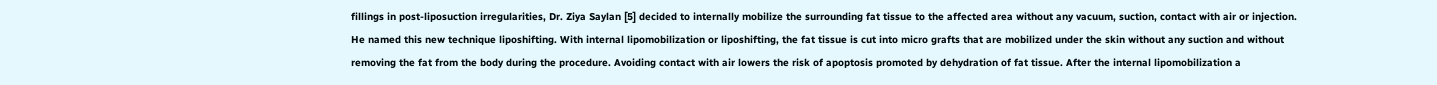fillings in post-liposuction irregularities, Dr. Ziya Saylan [5] decided to internally mobilize the surrounding fat tissue to the affected area without any vacuum, suction, contact with air or injection. He named this new technique liposhifting. With internal lipomobilization or liposhifting, the fat tissue is cut into micro grafts that are mobilized under the skin without any suction and without removing the fat from the body during the procedure. Avoiding contact with air lowers the risk of apoptosis promoted by dehydration of fat tissue. After the internal lipomobilization a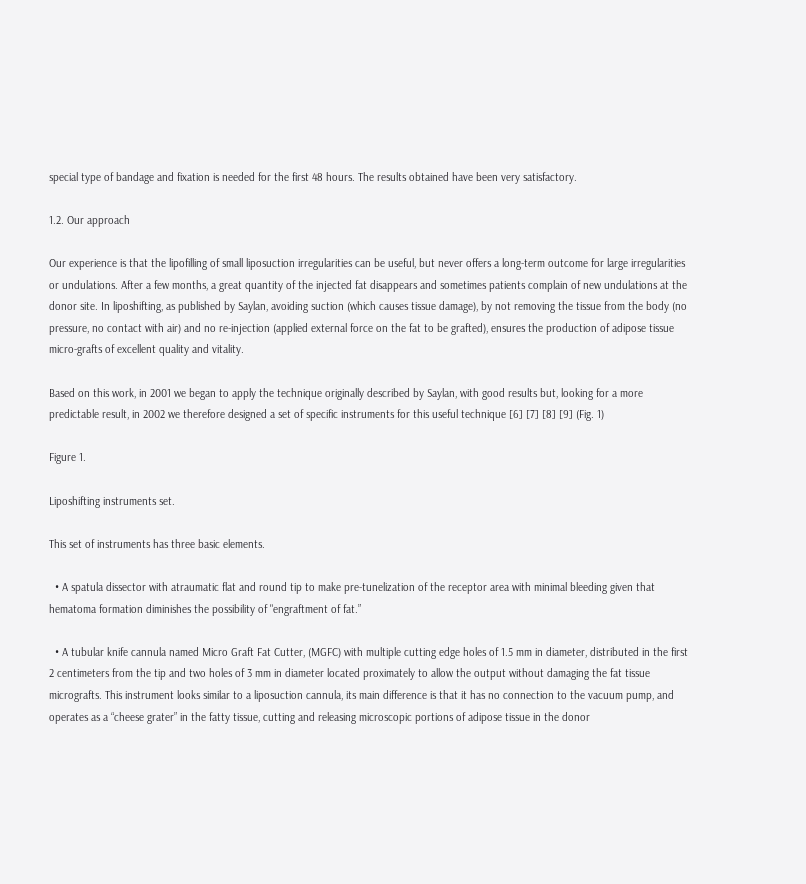special type of bandage and fixation is needed for the first 48 hours. The results obtained have been very satisfactory.

1.2. Our approach

Our experience is that the lipofilling of small liposuction irregularities can be useful, but never offers a long-term outcome for large irregularities or undulations. After a few months, a great quantity of the injected fat disappears and sometimes patients complain of new undulations at the donor site. In liposhifting, as published by Saylan, avoiding suction (which causes tissue damage), by not removing the tissue from the body (no pressure, no contact with air) and no re-injection (applied external force on the fat to be grafted), ensures the production of adipose tissue micro-grafts of excellent quality and vitality.

Based on this work, in 2001 we began to apply the technique originally described by Saylan, with good results but, looking for a more predictable result, in 2002 we therefore designed a set of specific instruments for this useful technique [6] [7] [8] [9] (Fig. 1)

Figure 1.

Liposhifting instruments set.

This set of instruments has three basic elements.

  • A spatula dissector with atraumatic flat and round tip to make pre-tunelization of the receptor area with minimal bleeding given that hematoma formation diminishes the possibility of "engraftment of fat.”

  • A tubular knife cannula named Micro Graft Fat Cutter, (MGFC) with multiple cutting edge holes of 1.5 mm in diameter, distributed in the first 2 centimeters from the tip and two holes of 3 mm in diameter located proximately to allow the output without damaging the fat tissue micrografts. This instrument looks similar to a liposuction cannula, its main difference is that it has no connection to the vacuum pump, and operates as a “cheese grater” in the fatty tissue, cutting and releasing microscopic portions of adipose tissue in the donor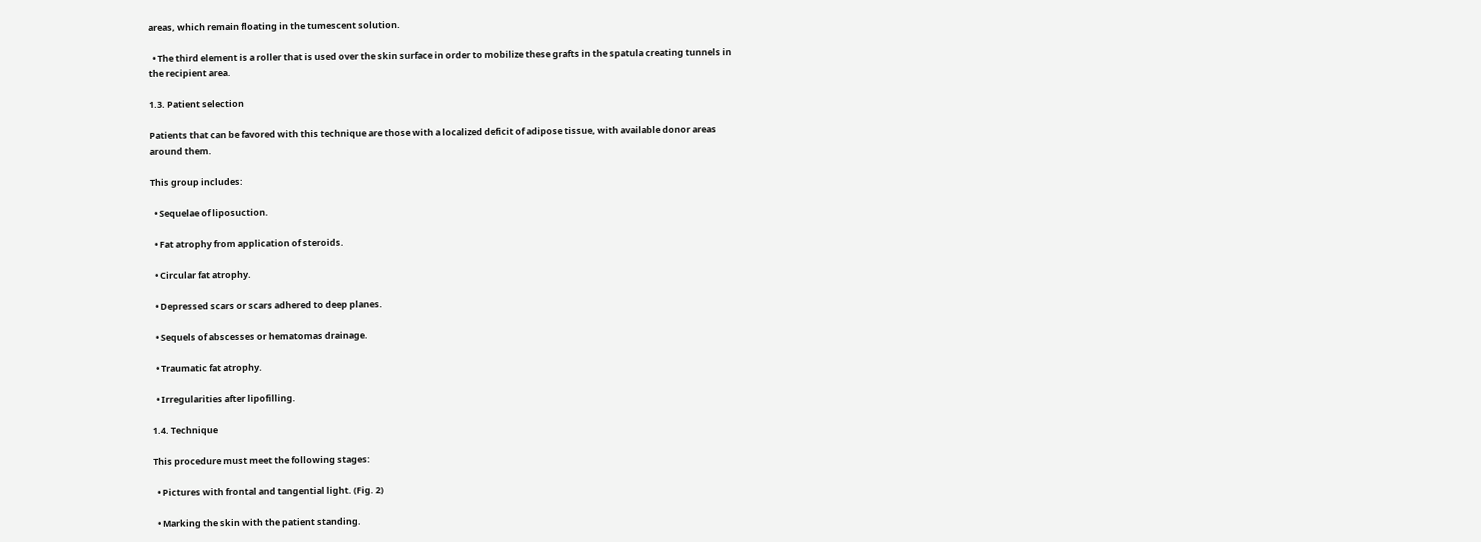areas, which remain floating in the tumescent solution.

  • The third element is a roller that is used over the skin surface in order to mobilize these grafts in the spatula creating tunnels in the recipient area.

1.3. Patient selection

Patients that can be favored with this technique are those with a localized deficit of adipose tissue, with available donor areas around them.

This group includes:

  • Sequelae of liposuction.

  • Fat atrophy from application of steroids.

  • Circular fat atrophy.

  • Depressed scars or scars adhered to deep planes.

  • Sequels of abscesses or hematomas drainage.

  • Traumatic fat atrophy.

  • Irregularities after lipofilling.

1.4. Technique

This procedure must meet the following stages:

  • Pictures with frontal and tangential light. (Fig. 2)

  • Marking the skin with the patient standing.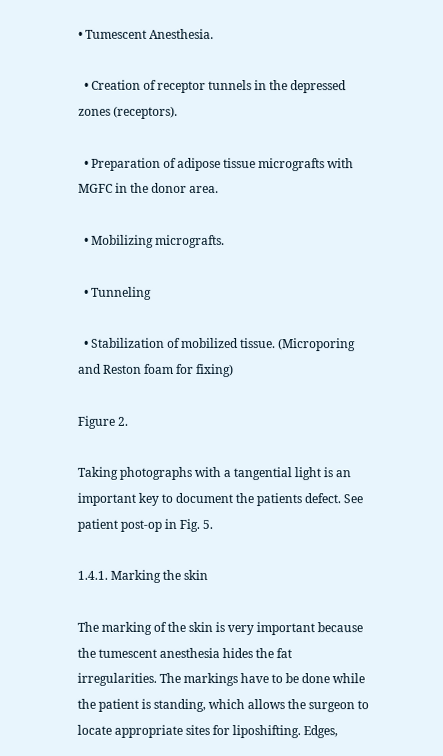• Tumescent Anesthesia.

  • Creation of receptor tunnels in the depressed zones (receptors).

  • Preparation of adipose tissue micrografts with MGFC in the donor area.

  • Mobilizing micrografts.

  • Tunneling

  • Stabilization of mobilized tissue. (Microporing and Reston foam for fixing)

Figure 2.

Taking photographs with a tangential light is an important key to document the patients defect. See patient post-op in Fig. 5.

1.4.1. Marking the skin

The marking of the skin is very important because the tumescent anesthesia hides the fat irregularities. The markings have to be done while the patient is standing, which allows the surgeon to locate appropriate sites for liposhifting. Edges,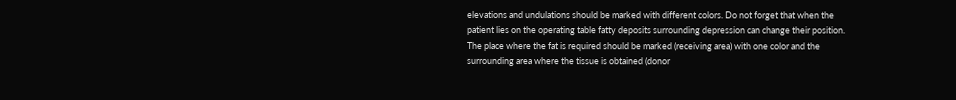elevations and undulations should be marked with different colors. Do not forget that when the patient lies on the operating table fatty deposits surrounding depression can change their position. The place where the fat is required should be marked (receiving area) with one color and the surrounding area where the tissue is obtained (donor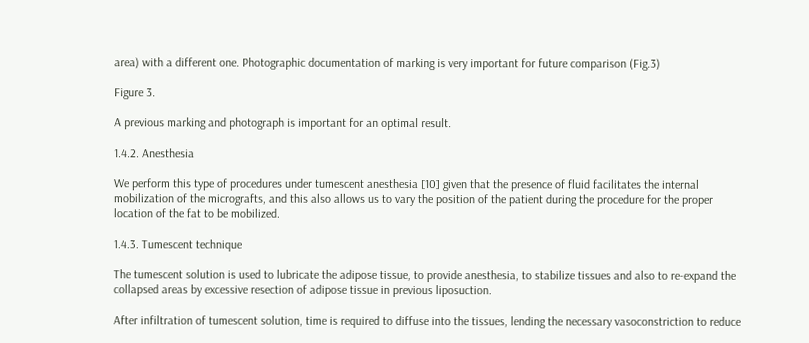area) with a different one. Photographic documentation of marking is very important for future comparison (Fig.3)

Figure 3.

A previous marking and photograph is important for an optimal result.

1.4.2. Anesthesia

We perform this type of procedures under tumescent anesthesia [10] given that the presence of fluid facilitates the internal mobilization of the micrografts, and this also allows us to vary the position of the patient during the procedure for the proper location of the fat to be mobilized.

1.4.3. Tumescent technique

The tumescent solution is used to lubricate the adipose tissue, to provide anesthesia, to stabilize tissues and also to re-expand the collapsed areas by excessive resection of adipose tissue in previous liposuction.

After infiltration of tumescent solution, time is required to diffuse into the tissues, lending the necessary vasoconstriction to reduce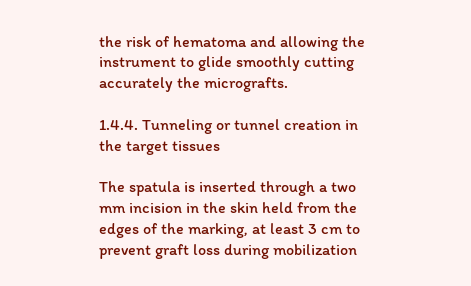the risk of hematoma and allowing the instrument to glide smoothly cutting accurately the micrografts.

1.4.4. Tunneling or tunnel creation in the target tissues

The spatula is inserted through a two mm incision in the skin held from the edges of the marking, at least 3 cm to prevent graft loss during mobilization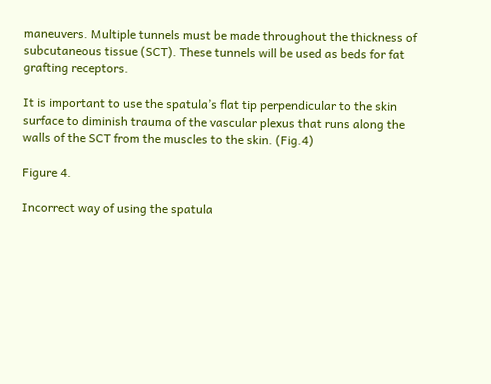maneuvers. Multiple tunnels must be made throughout the thickness of subcutaneous tissue (SCT). These tunnels will be used as beds for fat grafting receptors.

It is important to use the spatula’s flat tip perpendicular to the skin surface to diminish trauma of the vascular plexus that runs along the walls of the SCT from the muscles to the skin. (Fig.4)

Figure 4.

Incorrect way of using the spatula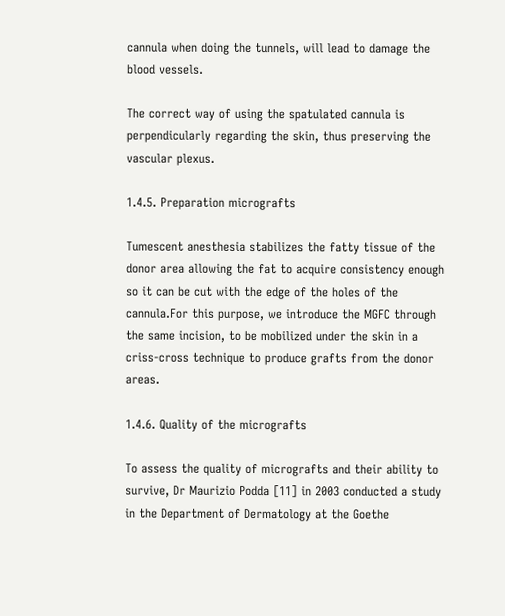cannula when doing the tunnels, will lead to damage the blood vessels.

The correct way of using the spatulated cannula is perpendicularly regarding the skin, thus preserving the vascular plexus.

1.4.5. Preparation micrografts

Tumescent anesthesia stabilizes the fatty tissue of the donor area allowing the fat to acquire consistency enough so it can be cut with the edge of the holes of the cannula.For this purpose, we introduce the MGFC through the same incision, to be mobilized under the skin in a criss-cross technique to produce grafts from the donor areas.

1.4.6. Quality of the micrografts

To assess the quality of micrografts and their ability to survive, Dr Maurizio Podda [11] in 2003 conducted a study in the Department of Dermatology at the Goethe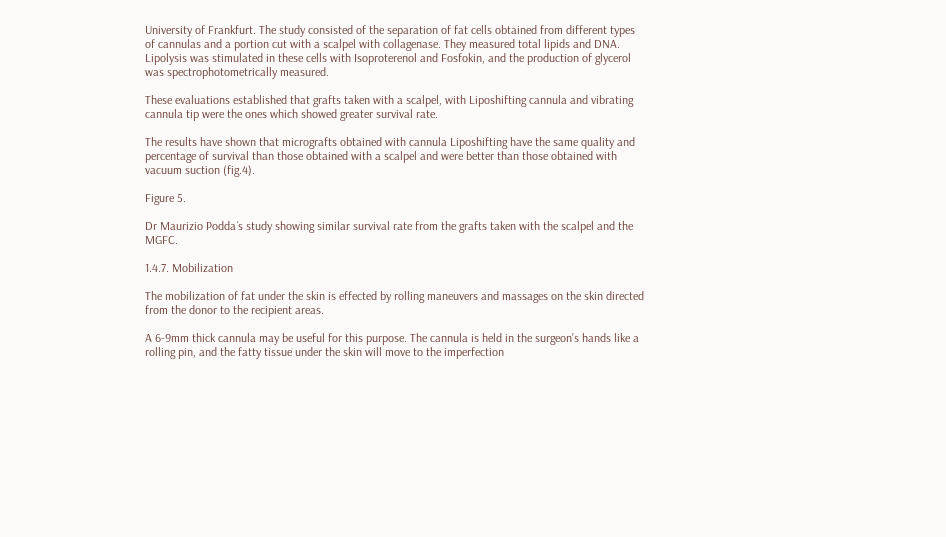University of Frankfurt. The study consisted of the separation of fat cells obtained from different types of cannulas and a portion cut with a scalpel with collagenase. They measured total lipids and DNA. Lipolysis was stimulated in these cells with Isoproterenol and Fosfokin, and the production of glycerol was spectrophotometrically measured.

These evaluations established that grafts taken with a scalpel, with Liposhifting cannula and vibrating cannula tip were the ones which showed greater survival rate.

The results have shown that micrografts obtained with cannula Liposhifting have the same quality and percentage of survival than those obtained with a scalpel and were better than those obtained with vacuum suction (fig.4).

Figure 5.

Dr Maurizio Podda´s study showing similar survival rate from the grafts taken with the scalpel and the MGFC.

1.4.7. Mobilization

The mobilization of fat under the skin is effected by rolling maneuvers and massages on the skin directed from the donor to the recipient areas.

A 6-9mm thick cannula may be useful for this purpose. The cannula is held in the surgeon’s hands like a rolling pin, and the fatty tissue under the skin will move to the imperfection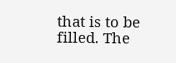that is to be filled. The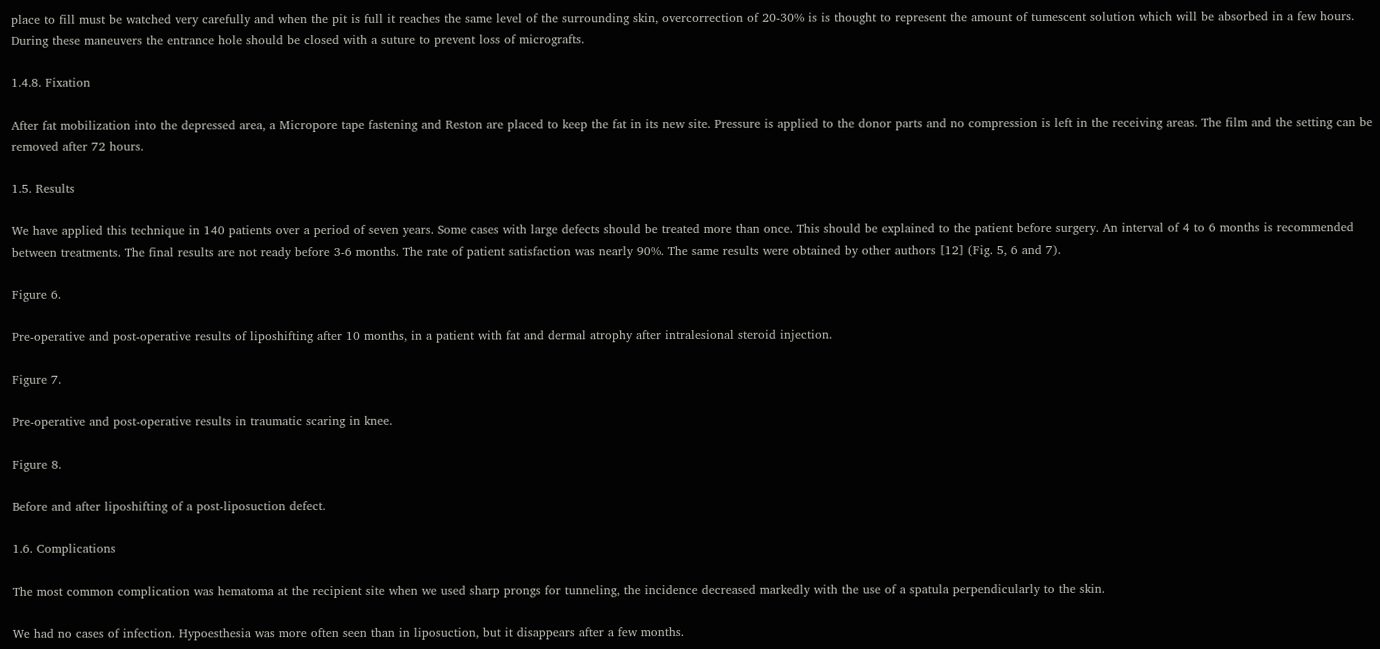place to fill must be watched very carefully and when the pit is full it reaches the same level of the surrounding skin, overcorrection of 20-30% is is thought to represent the amount of tumescent solution which will be absorbed in a few hours. During these maneuvers the entrance hole should be closed with a suture to prevent loss of micrografts.

1.4.8. Fixation

After fat mobilization into the depressed area, a Micropore tape fastening and Reston are placed to keep the fat in its new site. Pressure is applied to the donor parts and no compression is left in the receiving areas. The film and the setting can be removed after 72 hours.

1.5. Results

We have applied this technique in 140 patients over a period of seven years. Some cases with large defects should be treated more than once. This should be explained to the patient before surgery. An interval of 4 to 6 months is recommended between treatments. The final results are not ready before 3-6 months. The rate of patient satisfaction was nearly 90%. The same results were obtained by other authors [12] (Fig. 5, 6 and 7).

Figure 6.

Pre-operative and post-operative results of liposhifting after 10 months, in a patient with fat and dermal atrophy after intralesional steroid injection.

Figure 7.

Pre-operative and post-operative results in traumatic scaring in knee.

Figure 8.

Before and after liposhifting of a post-liposuction defect.

1.6. Complications

The most common complication was hematoma at the recipient site when we used sharp prongs for tunneling, the incidence decreased markedly with the use of a spatula perpendicularly to the skin.

We had no cases of infection. Hypoesthesia was more often seen than in liposuction, but it disappears after a few months.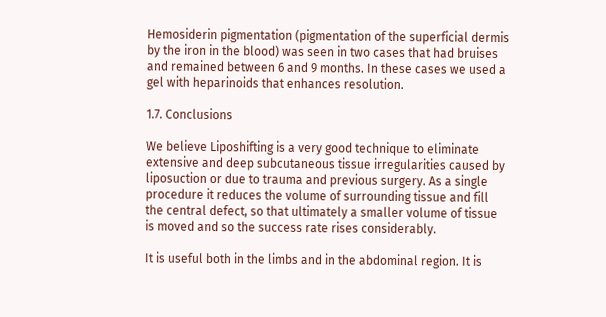Hemosiderin pigmentation (pigmentation of the superficial dermis by the iron in the blood) was seen in two cases that had bruises and remained between 6 and 9 months. In these cases we used a gel with heparinoids that enhances resolution.

1.7. Conclusions

We believe Liposhifting is a very good technique to eliminate extensive and deep subcutaneous tissue irregularities caused by liposuction or due to trauma and previous surgery. As a single procedure it reduces the volume of surrounding tissue and fill the central defect, so that ultimately a smaller volume of tissue is moved and so the success rate rises considerably.

It is useful both in the limbs and in the abdominal region. It is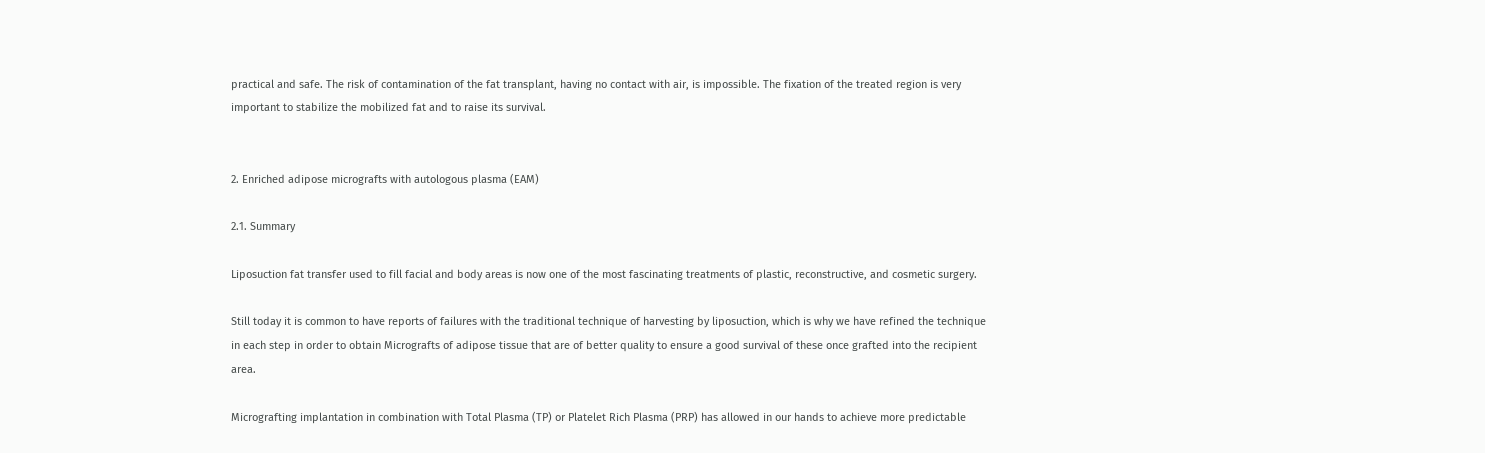practical and safe. The risk of contamination of the fat transplant, having no contact with air, is impossible. The fixation of the treated region is very important to stabilize the mobilized fat and to raise its survival.


2. Enriched adipose micrografts with autologous plasma (EAM)

2.1. Summary

Liposuction fat transfer used to fill facial and body areas is now one of the most fascinating treatments of plastic, reconstructive, and cosmetic surgery.

Still today it is common to have reports of failures with the traditional technique of harvesting by liposuction, which is why we have refined the technique in each step in order to obtain Micrografts of adipose tissue that are of better quality to ensure a good survival of these once grafted into the recipient area.

Micrografting implantation in combination with Total Plasma (TP) or Platelet Rich Plasma (PRP) has allowed in our hands to achieve more predictable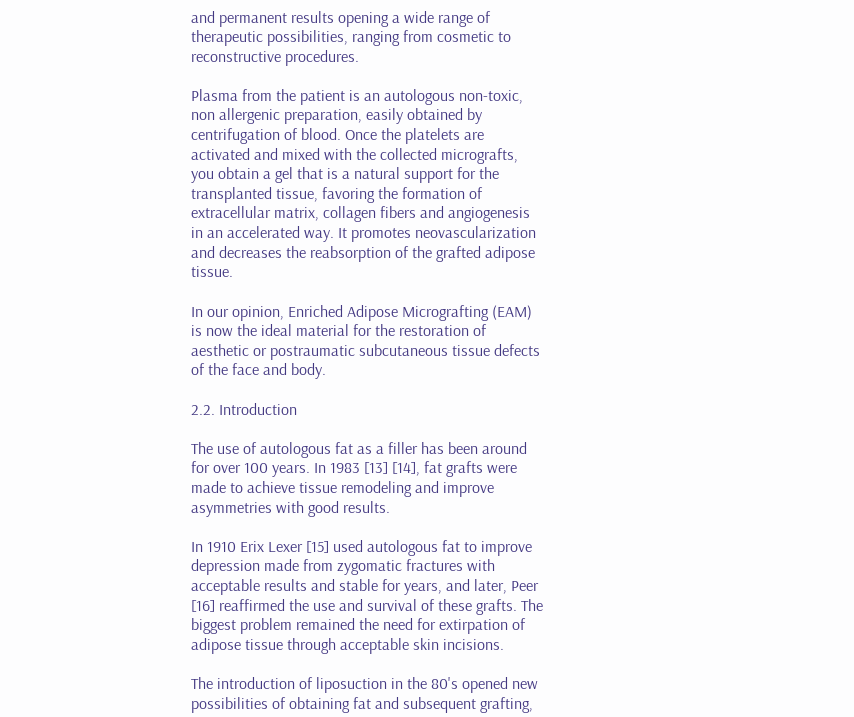and permanent results opening a wide range of therapeutic possibilities, ranging from cosmetic to reconstructive procedures.

Plasma from the patient is an autologous non-toxic, non allergenic preparation, easily obtained by centrifugation of blood. Once the platelets are activated and mixed with the collected micrografts, you obtain a gel that is a natural support for the transplanted tissue, favoring the formation of extracellular matrix, collagen fibers and angiogenesis in an accelerated way. It promotes neovascularization and decreases the reabsorption of the grafted adipose tissue.

In our opinion, Enriched Adipose Micrografting (EAM) is now the ideal material for the restoration of aesthetic or postraumatic subcutaneous tissue defects of the face and body.

2.2. Introduction

The use of autologous fat as a filler has been around for over 100 years. In 1983 [13] [14], fat grafts were made to achieve tissue remodeling and improve asymmetries with good results.

In 1910 Erix Lexer [15] used autologous fat to improve depression made from zygomatic fractures with acceptable results and stable for years, and later, Peer [16] reaffirmed the use and survival of these grafts. The biggest problem remained the need for extirpation of adipose tissue through acceptable skin incisions.

The introduction of liposuction in the 80's opened new possibilities of obtaining fat and subsequent grafting,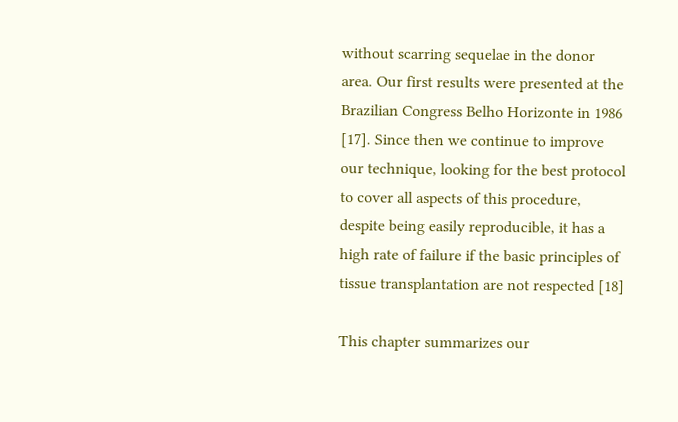without scarring sequelae in the donor area. Our first results were presented at the Brazilian Congress Belho Horizonte in 1986 [17]. Since then we continue to improve our technique, looking for the best protocol to cover all aspects of this procedure, despite being easily reproducible, it has a high rate of failure if the basic principles of tissue transplantation are not respected [18]

This chapter summarizes our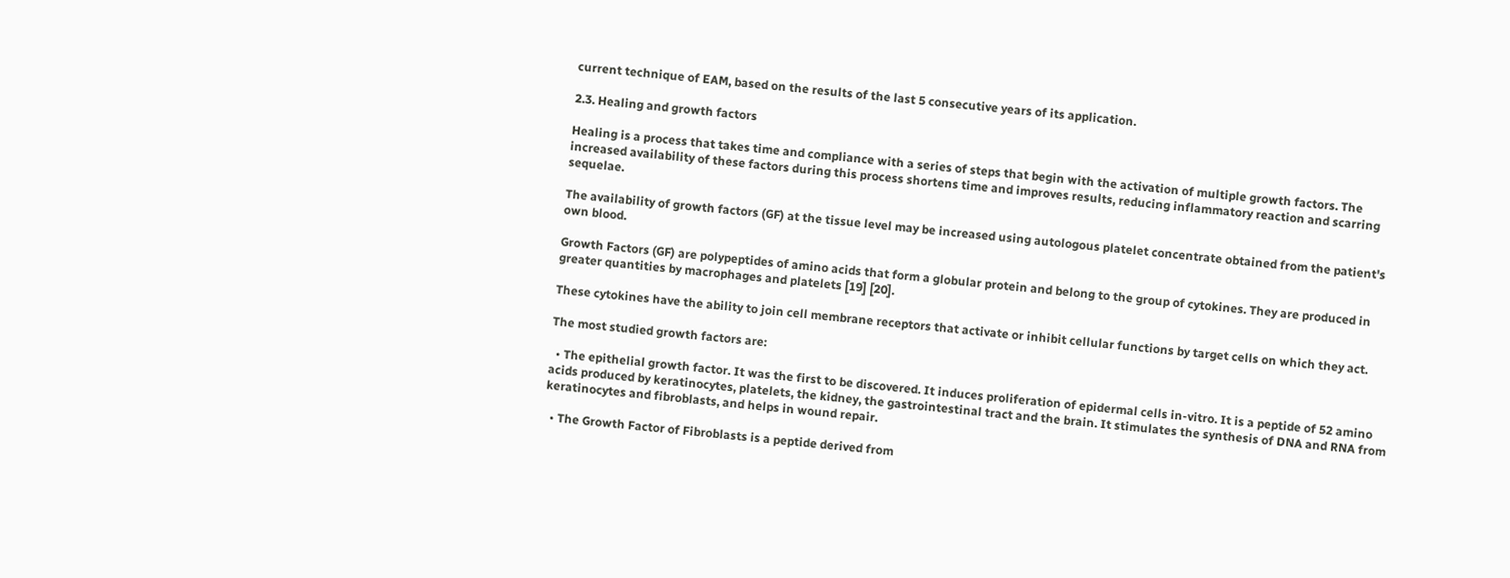current technique of EAM, based on the results of the last 5 consecutive years of its application.

2.3. Healing and growth factors

Healing is a process that takes time and compliance with a series of steps that begin with the activation of multiple growth factors. The increased availability of these factors during this process shortens time and improves results, reducing inflammatory reaction and scarring sequelae.

The availability of growth factors (GF) at the tissue level may be increased using autologous platelet concentrate obtained from the patient's own blood.

Growth Factors (GF) are polypeptides of amino acids that form a globular protein and belong to the group of cytokines. They are produced in greater quantities by macrophages and platelets [19] [20].

These cytokines have the ability to join cell membrane receptors that activate or inhibit cellular functions by target cells on which they act.

The most studied growth factors are:

  • The epithelial growth factor. It was the first to be discovered. It induces proliferation of epidermal cells in-vitro. It is a peptide of 52 amino acids produced by keratinocytes, platelets, the kidney, the gastrointestinal tract and the brain. It stimulates the synthesis of DNA and RNA from keratinocytes and fibroblasts, and helps in wound repair.

  • The Growth Factor of Fibroblasts is a peptide derived from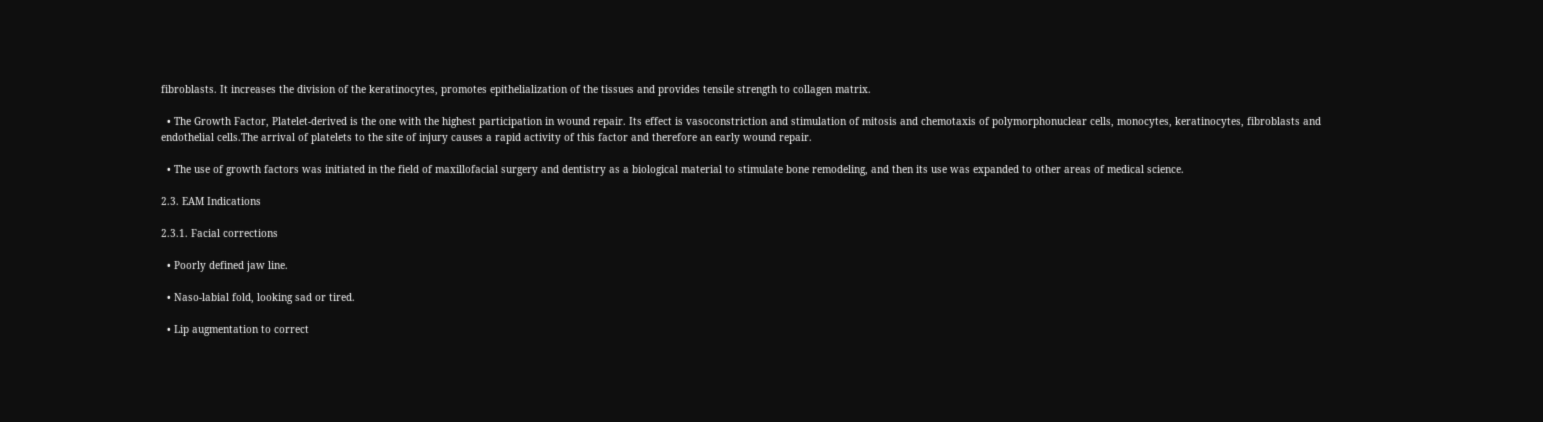fibroblasts. It increases the division of the keratinocytes, promotes epithelialization of the tissues and provides tensile strength to collagen matrix.

  • The Growth Factor, Platelet-derived is the one with the highest participation in wound repair. Its effect is vasoconstriction and stimulation of mitosis and chemotaxis of polymorphonuclear cells, monocytes, keratinocytes, fibroblasts and endothelial cells.The arrival of platelets to the site of injury causes a rapid activity of this factor and therefore an early wound repair.

  • The use of growth factors was initiated in the field of maxillofacial surgery and dentistry as a biological material to stimulate bone remodeling, and then its use was expanded to other areas of medical science.

2.3. EAM Indications

2.3.1. Facial corrections

  • Poorly defined jaw line.

  • Naso-labial fold, looking sad or tired.

  • Lip augmentation to correct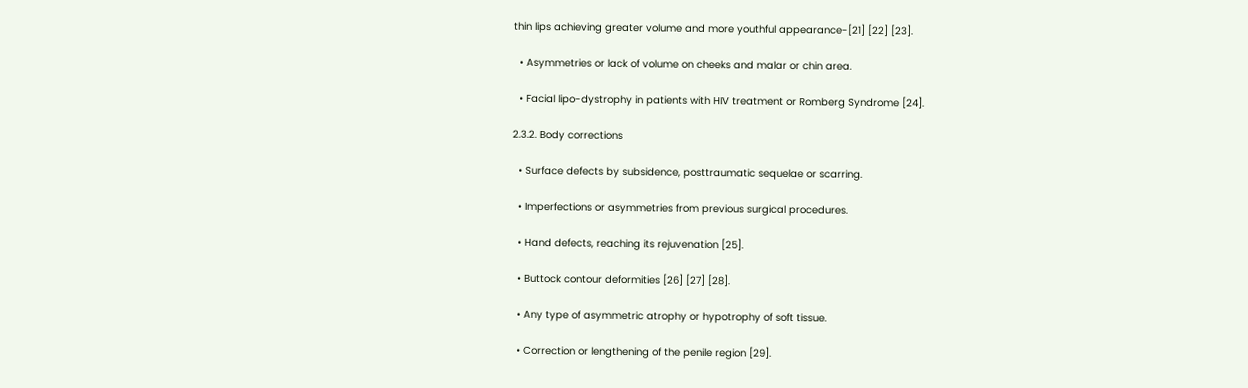thin lips achieving greater volume and more youthful appearance-[21] [22] [23].

  • Asymmetries or lack of volume on cheeks and malar or chin area.

  • Facial lipo-dystrophy in patients with HIV treatment or Romberg Syndrome [24].

2.3.2. Body corrections

  • Surface defects by subsidence, posttraumatic sequelae or scarring.

  • Imperfections or asymmetries from previous surgical procedures.

  • Hand defects, reaching its rejuvenation [25].

  • Buttock contour deformities [26] [27] [28].

  • Any type of asymmetric atrophy or hypotrophy of soft tissue.

  • Correction or lengthening of the penile region [29].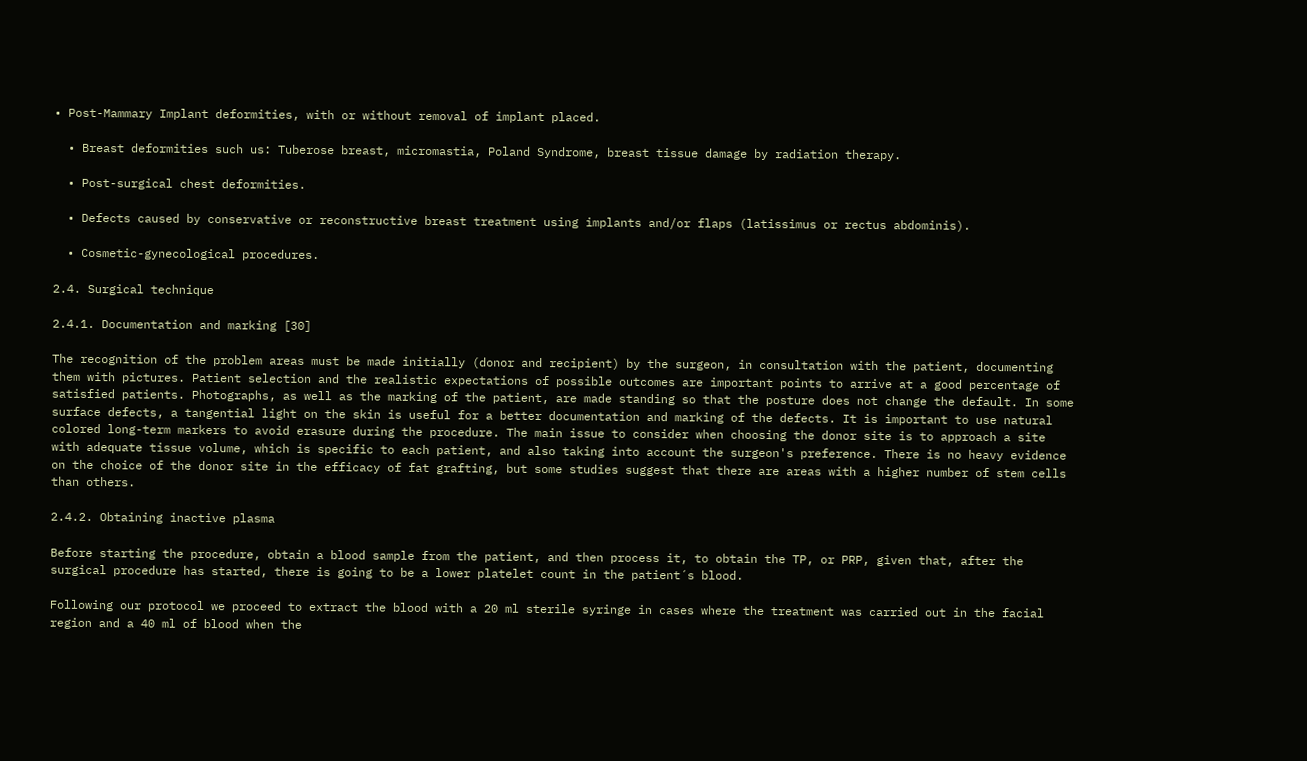• Post-Mammary Implant deformities, with or without removal of implant placed.

  • Breast deformities such us: Tuberose breast, micromastia, Poland Syndrome, breast tissue damage by radiation therapy.

  • Post-surgical chest deformities.

  • Defects caused by conservative or reconstructive breast treatment using implants and/or flaps (latissimus or rectus abdominis).

  • Cosmetic-gynecological procedures.

2.4. Surgical technique

2.4.1. Documentation and marking [30]

The recognition of the problem areas must be made initially (donor and recipient) by the surgeon, in consultation with the patient, documenting them with pictures. Patient selection and the realistic expectations of possible outcomes are important points to arrive at a good percentage of satisfied patients. Photographs, as well as the marking of the patient, are made standing so that the posture does not change the default. In some surface defects, a tangential light on the skin is useful for a better documentation and marking of the defects. It is important to use natural colored long-term markers to avoid erasure during the procedure. The main issue to consider when choosing the donor site is to approach a site with adequate tissue volume, which is specific to each patient, and also taking into account the surgeon's preference. There is no heavy evidence on the choice of the donor site in the efficacy of fat grafting, but some studies suggest that there are areas with a higher number of stem cells than others.

2.4.2. Obtaining inactive plasma

Before starting the procedure, obtain a blood sample from the patient, and then process it, to obtain the TP, or PRP, given that, after the surgical procedure has started, there is going to be a lower platelet count in the patient´s blood.

Following our protocol we proceed to extract the blood with a 20 ml sterile syringe in cases where the treatment was carried out in the facial region and a 40 ml of blood when the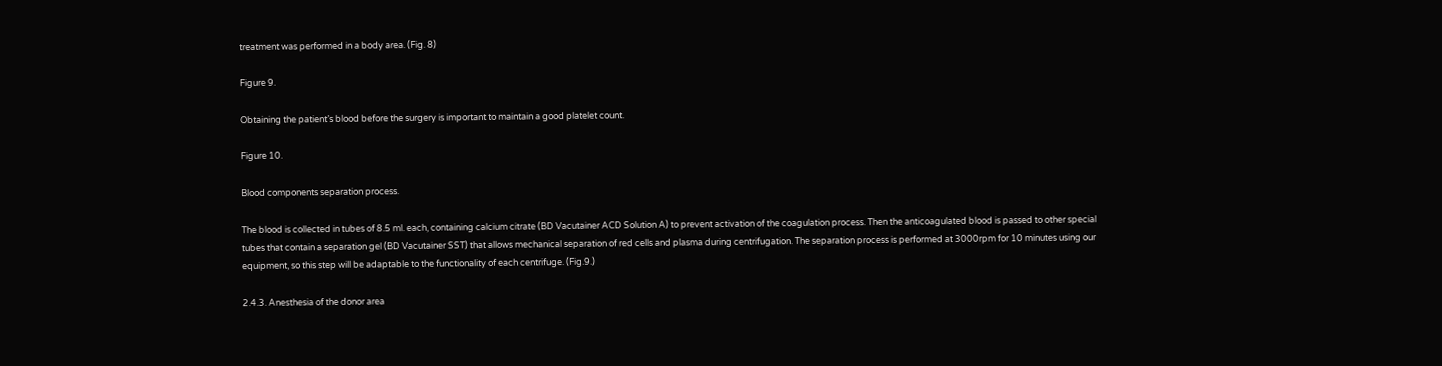treatment was performed in a body area. (Fig. 8)

Figure 9.

Obtaining the patient’s blood before the surgery is important to maintain a good platelet count.

Figure 10.

Blood components separation process.

The blood is collected in tubes of 8.5 ml. each, containing calcium citrate (BD Vacutainer ACD Solution A) to prevent activation of the coagulation process. Then the anticoagulated blood is passed to other special tubes that contain a separation gel (BD Vacutainer SST) that allows mechanical separation of red cells and plasma during centrifugation. The separation process is performed at 3000rpm for 10 minutes using our equipment, so this step will be adaptable to the functionality of each centrifuge. (Fig.9.)

2.4.3. Anesthesia of the donor area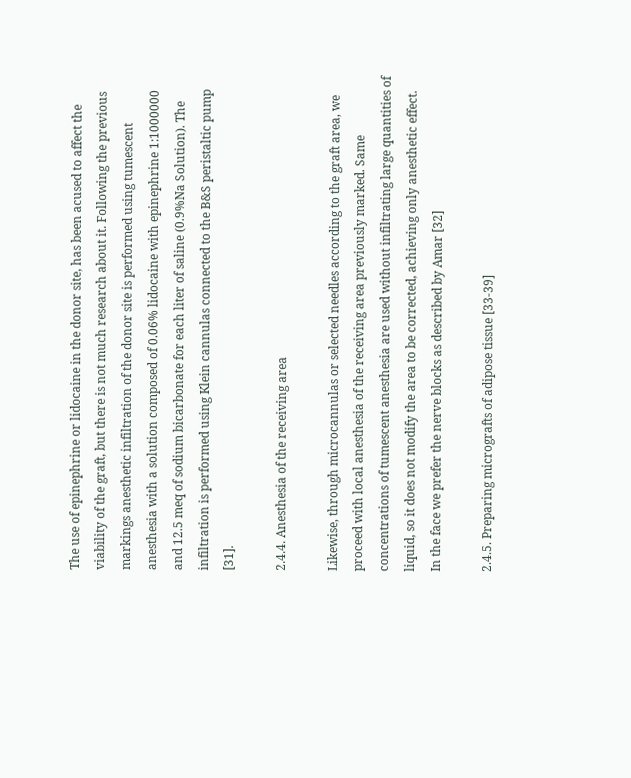The use of epinephrine or lidocaine in the donor site, has been acused to affect the viability of the graft, but there is not much research about it. Following the previous markings anesthetic infiltration of the donor site is performed using tumescent anesthesia with a solution composed of 0.06% lidocaine with epinephrine 1:1000000 and 12.5 meq of sodium bicarbonate for each liter of saline (0.9%Na Solution). The infiltration is performed using Klein cannulas connected to the B&S peristaltic pump [31].

2.4.4. Anesthesia of the receiving area

Likewise, through microcannulas or selected needles according to the graft area, we proceed with local anesthesia of the receiving area previously marked. Same concentrations of tumescent anesthesia are used without infiltrating large quantities of liquid, so it does not modify the area to be corrected, achieving only anesthetic effect. In the face we prefer the nerve blocks as described by Amar [32]

2.4.5. Preparing micrografts of adipose tissue [33-39]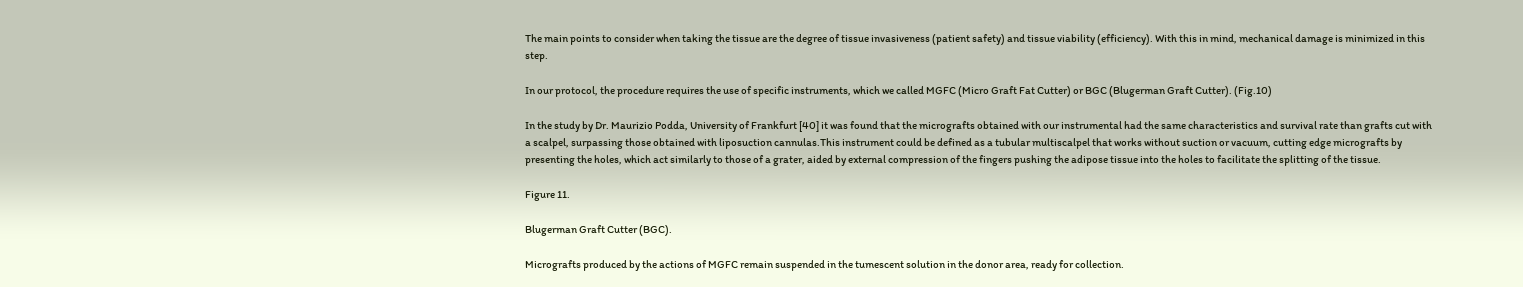The main points to consider when taking the tissue are the degree of tissue invasiveness (patient safety) and tissue viability (efficiency). With this in mind, mechanical damage is minimized in this step.

In our protocol, the procedure requires the use of specific instruments, which we called MGFC (Micro Graft Fat Cutter) or BGC (Blugerman Graft Cutter). (Fig.10)

In the study by Dr. Maurizio Podda, University of Frankfurt [40] it was found that the micrografts obtained with our instrumental had the same characteristics and survival rate than grafts cut with a scalpel, surpassing those obtained with liposuction cannulas.This instrument could be defined as a tubular multiscalpel that works without suction or vacuum, cutting edge micrografts by presenting the holes, which act similarly to those of a grater, aided by external compression of the fingers pushing the adipose tissue into the holes to facilitate the splitting of the tissue.

Figure 11.

Blugerman Graft Cutter (BGC).

Micrografts produced by the actions of MGFC remain suspended in the tumescent solution in the donor area, ready for collection.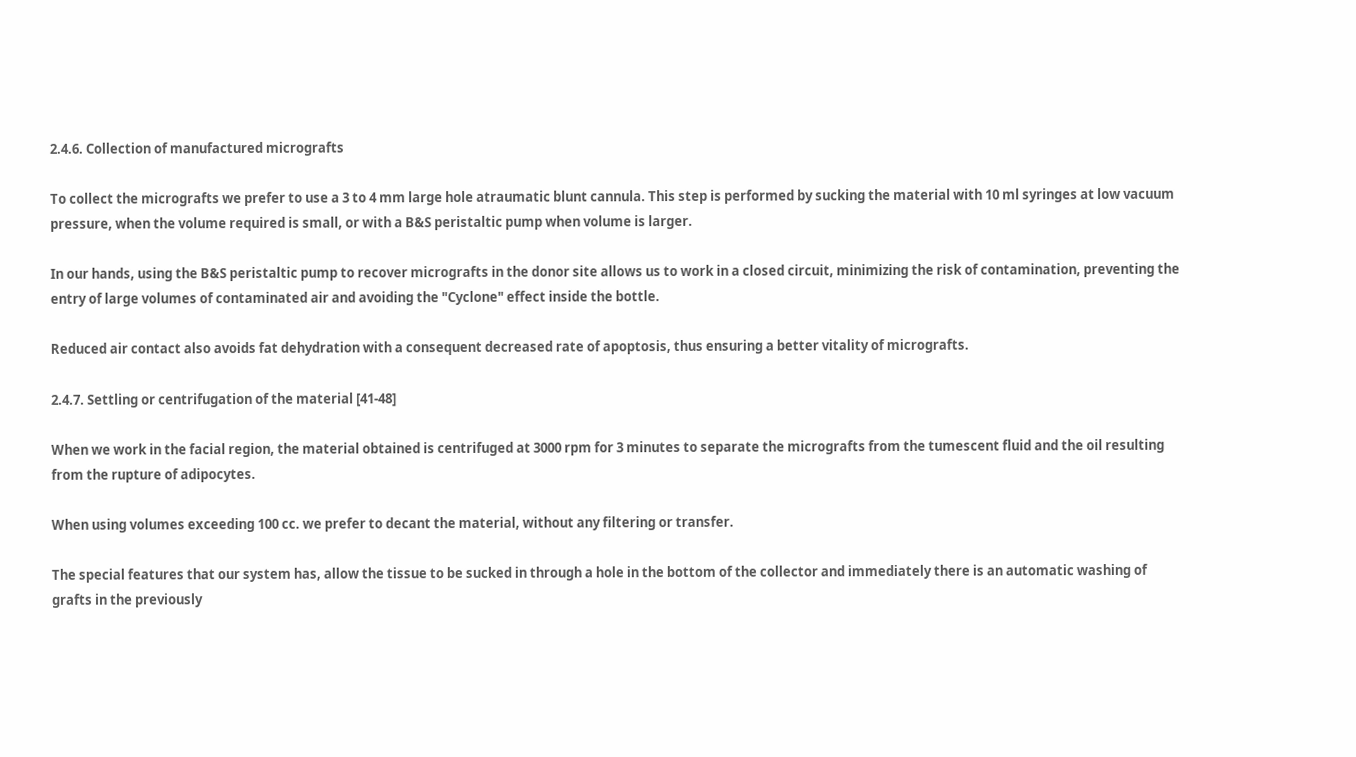2.4.6. Collection of manufactured micrografts

To collect the micrografts we prefer to use a 3 to 4 mm large hole atraumatic blunt cannula. This step is performed by sucking the material with 10 ml syringes at low vacuum pressure, when the volume required is small, or with a B&S peristaltic pump when volume is larger.

In our hands, using the B&S peristaltic pump to recover micrografts in the donor site allows us to work in a closed circuit, minimizing the risk of contamination, preventing the entry of large volumes of contaminated air and avoiding the "Cyclone" effect inside the bottle.

Reduced air contact also avoids fat dehydration with a consequent decreased rate of apoptosis, thus ensuring a better vitality of micrografts.

2.4.7. Settling or centrifugation of the material [41-48]

When we work in the facial region, the material obtained is centrifuged at 3000 rpm for 3 minutes to separate the micrografts from the tumescent fluid and the oil resulting from the rupture of adipocytes.

When using volumes exceeding 100 cc. we prefer to decant the material, without any filtering or transfer.

The special features that our system has, allow the tissue to be sucked in through a hole in the bottom of the collector and immediately there is an automatic washing of grafts in the previously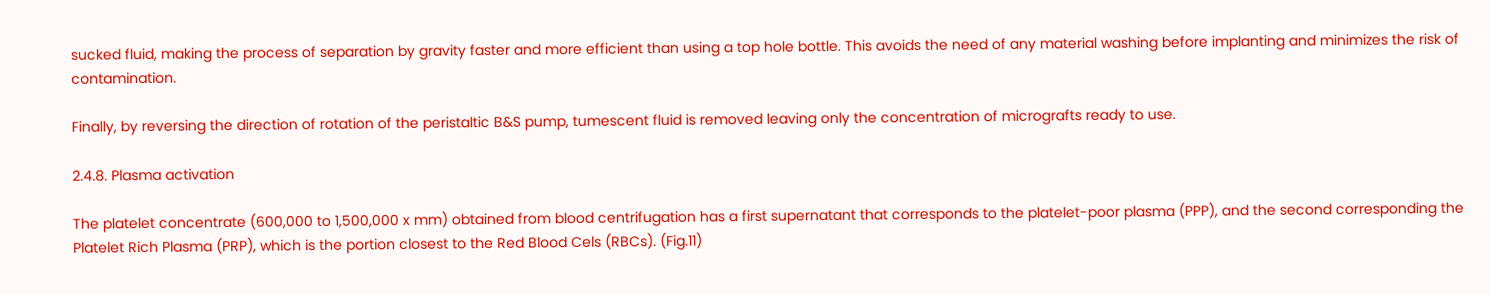sucked fluid, making the process of separation by gravity faster and more efficient than using a top hole bottle. This avoids the need of any material washing before implanting and minimizes the risk of contamination.

Finally, by reversing the direction of rotation of the peristaltic B&S pump, tumescent fluid is removed leaving only the concentration of micrografts ready to use.

2.4.8. Plasma activation

The platelet concentrate (600,000 to 1,500,000 x mm) obtained from blood centrifugation has a first supernatant that corresponds to the platelet-poor plasma (PPP), and the second corresponding the Platelet Rich Plasma (PRP), which is the portion closest to the Red Blood Cels (RBCs). (Fig.11)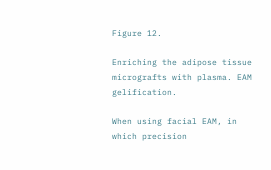Figure 12.

Enriching the adipose tissue micrografts with plasma. EAM gelification.

When using facial EAM, in which precision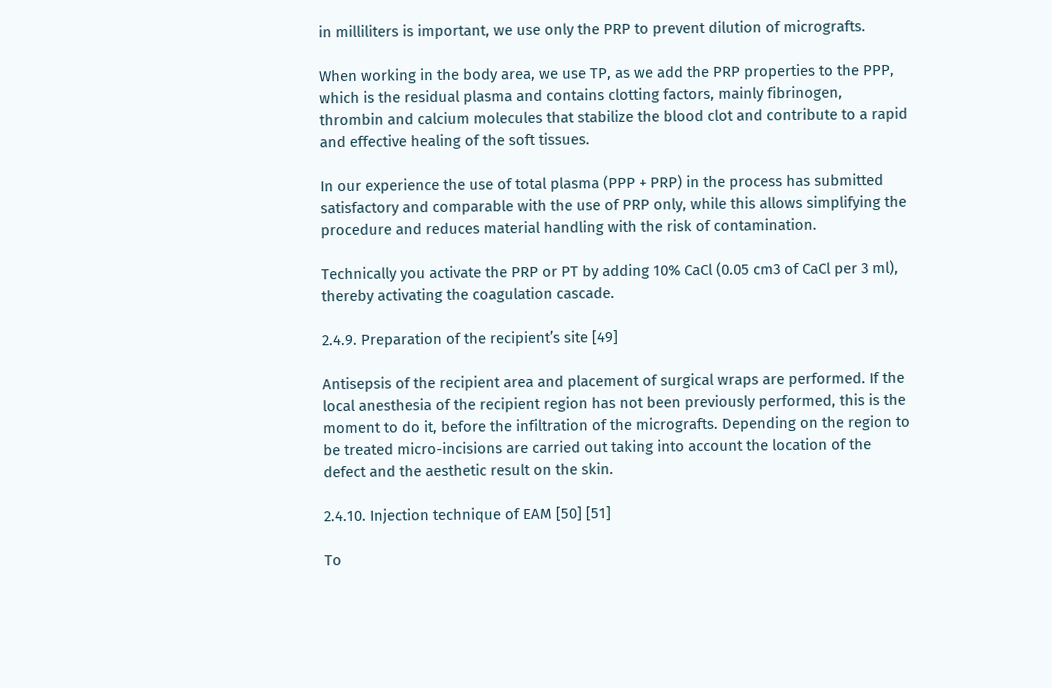in milliliters is important, we use only the PRP to prevent dilution of micrografts.

When working in the body area, we use TP, as we add the PRP properties to the PPP, which is the residual plasma and contains clotting factors, mainly fibrinogen, thrombin and calcium molecules that stabilize the blood clot and contribute to a rapid and effective healing of the soft tissues.

In our experience the use of total plasma (PPP + PRP) in the process has submitted satisfactory and comparable with the use of PRP only, while this allows simplifying the procedure and reduces material handling with the risk of contamination.

Technically you activate the PRP or PT by adding 10% CaCl (0.05 cm3 of CaCl per 3 ml), thereby activating the coagulation cascade.

2.4.9. Preparation of the recipient’s site [49]

Antisepsis of the recipient area and placement of surgical wraps are performed. If the local anesthesia of the recipient region has not been previously performed, this is the moment to do it, before the infiltration of the micrografts. Depending on the region to be treated micro-incisions are carried out taking into account the location of the defect and the aesthetic result on the skin.

2.4.10. Injection technique of EAM [50] [51]

To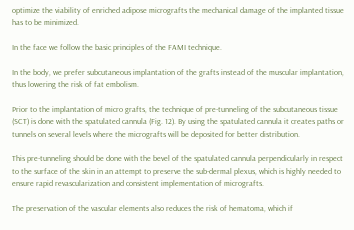optimize the viability of enriched adipose micrografts the mechanical damage of the implanted tissue has to be minimized.

In the face we follow the basic principles of the FAMI technique.

In the body, we prefer subcutaneous implantation of the grafts instead of the muscular implantation, thus lowering the risk of fat embolism.

Prior to the implantation of micro grafts, the technique of pre-tunneling of the subcutaneous tissue (SCT) is done with the spatulated cannula (Fig. 12). By using the spatulated cannula it creates paths or tunnels on several levels where the micrografts will be deposited for better distribution.

This pre-tunneling should be done with the bevel of the spatulated cannula perpendicularly in respect to the surface of the skin in an attempt to preserve the sub-dermal plexus, which is highly needed to ensure rapid revascularization and consistent implementation of micrografts.

The preservation of the vascular elements also reduces the risk of hematoma, which if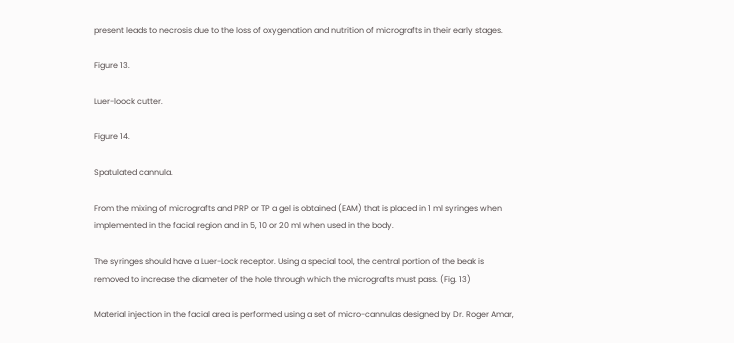present leads to necrosis due to the loss of oxygenation and nutrition of micrografts in their early stages.

Figure 13.

Luer-loock cutter.

Figure 14.

Spatulated cannula.

From the mixing of micrografts and PRP or TP a gel is obtained (EAM) that is placed in 1 ml syringes when implemented in the facial region and in 5, 10 or 20 ml when used in the body.

The syringes should have a Luer-Lock receptor. Using a special tool, the central portion of the beak is removed to increase the diameter of the hole through which the micrografts must pass. (Fig. 13)

Material injection in the facial area is performed using a set of micro-cannulas designed by Dr. Roger Amar,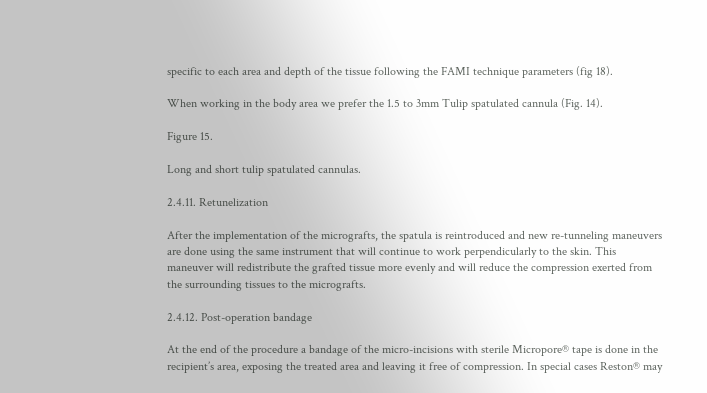specific to each area and depth of the tissue following the FAMI technique parameters (fig 18).

When working in the body area we prefer the 1.5 to 3mm Tulip spatulated cannula (Fig. 14).

Figure 15.

Long and short tulip spatulated cannulas.

2.4.11. Retunelization

After the implementation of the micrografts, the spatula is reintroduced and new re-tunneling maneuvers are done using the same instrument that will continue to work perpendicularly to the skin. This maneuver will redistribute the grafted tissue more evenly and will reduce the compression exerted from the surrounding tissues to the micrografts.

2.4.12. Post-operation bandage

At the end of the procedure a bandage of the micro-incisions with sterile Micropore® tape is done in the recipient’s area, exposing the treated area and leaving it free of compression. In special cases Reston® may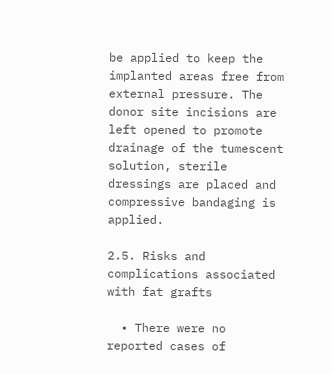be applied to keep the implanted areas free from external pressure. The donor site incisions are left opened to promote drainage of the tumescent solution, sterile dressings are placed and compressive bandaging is applied.

2.5. Risks and complications associated with fat grafts

  • There were no reported cases of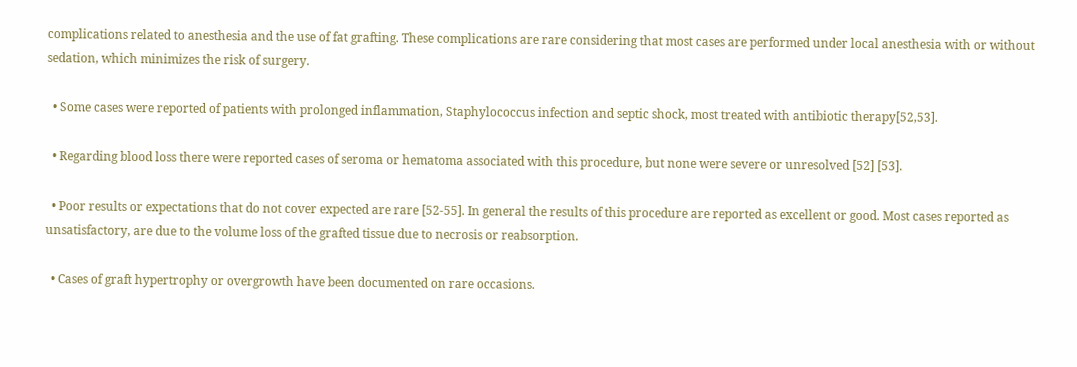complications related to anesthesia and the use of fat grafting. These complications are rare considering that most cases are performed under local anesthesia with or without sedation, which minimizes the risk of surgery.

  • Some cases were reported of patients with prolonged inflammation, Staphylococcus infection and septic shock, most treated with antibiotic therapy[52,53].

  • Regarding blood loss there were reported cases of seroma or hematoma associated with this procedure, but none were severe or unresolved [52] [53].

  • Poor results or expectations that do not cover expected are rare [52-55]. In general the results of this procedure are reported as excellent or good. Most cases reported as unsatisfactory, are due to the volume loss of the grafted tissue due to necrosis or reabsorption.

  • Cases of graft hypertrophy or overgrowth have been documented on rare occasions.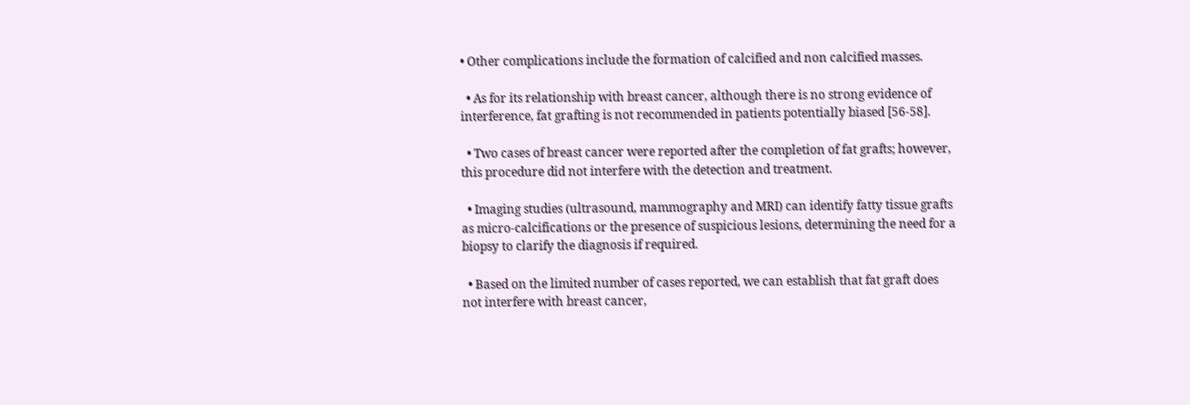• Other complications include the formation of calcified and non calcified masses.

  • As for its relationship with breast cancer, although there is no strong evidence of interference, fat grafting is not recommended in patients potentially biased [56-58].

  • Two cases of breast cancer were reported after the completion of fat grafts; however, this procedure did not interfere with the detection and treatment.

  • Imaging studies (ultrasound, mammography and MRI) can identify fatty tissue grafts as micro-calcifications or the presence of suspicious lesions, determining the need for a biopsy to clarify the diagnosis if required.

  • Based on the limited number of cases reported, we can establish that fat graft does not interfere with breast cancer,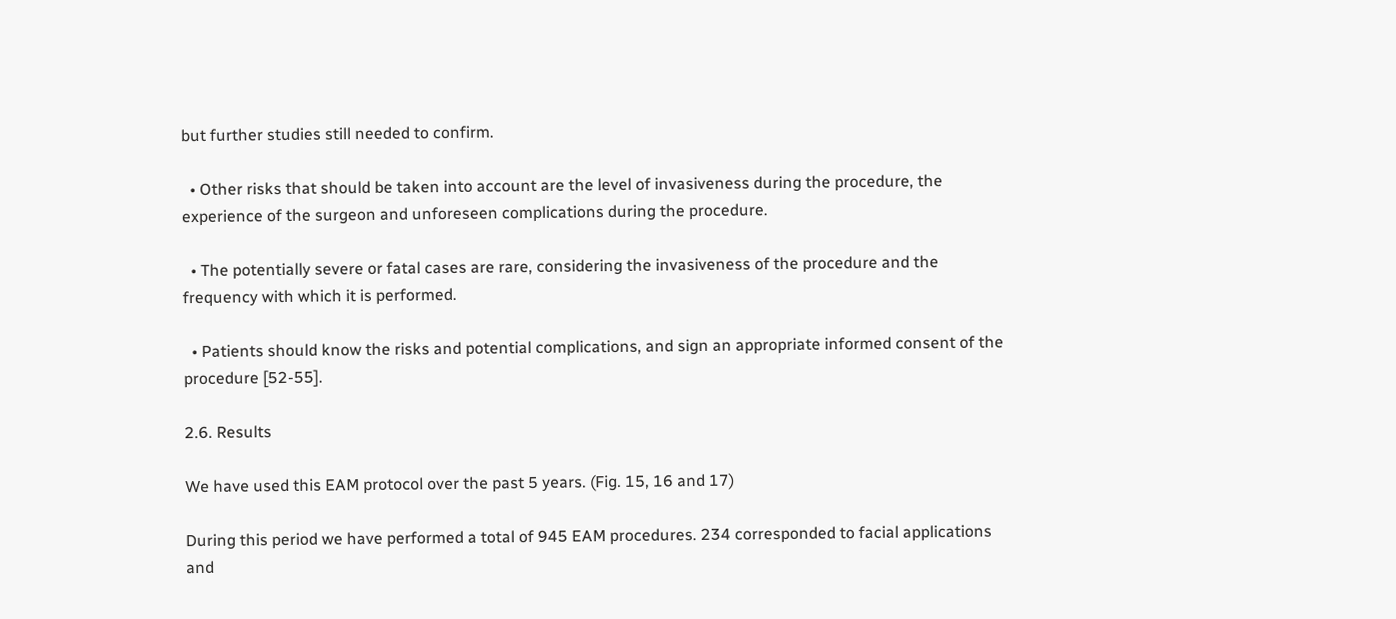but further studies still needed to confirm.

  • Other risks that should be taken into account are the level of invasiveness during the procedure, the experience of the surgeon and unforeseen complications during the procedure.

  • The potentially severe or fatal cases are rare, considering the invasiveness of the procedure and the frequency with which it is performed.

  • Patients should know the risks and potential complications, and sign an appropriate informed consent of the procedure [52-55].

2.6. Results

We have used this EAM protocol over the past 5 years. (Fig. 15, 16 and 17)

During this period we have performed a total of 945 EAM procedures. 234 corresponded to facial applications and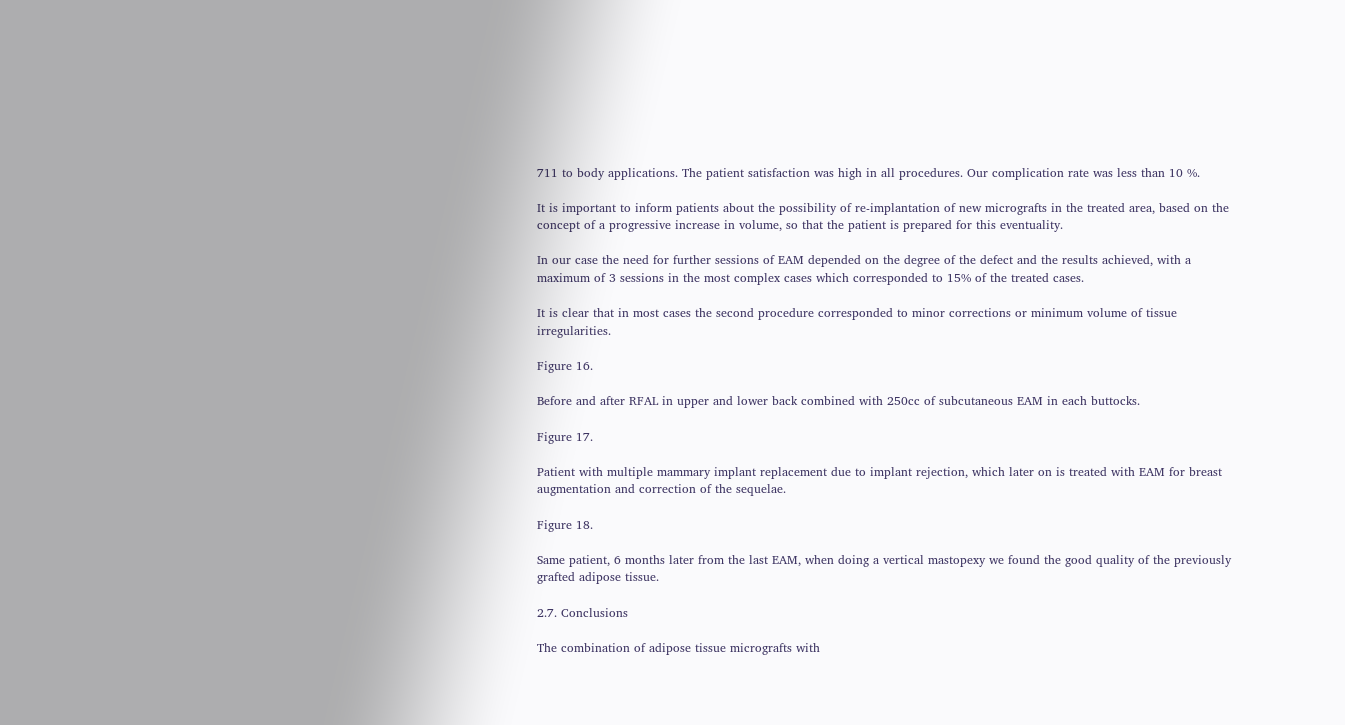711 to body applications. The patient satisfaction was high in all procedures. Our complication rate was less than 10 %.

It is important to inform patients about the possibility of re-implantation of new micrografts in the treated area, based on the concept of a progressive increase in volume, so that the patient is prepared for this eventuality.

In our case the need for further sessions of EAM depended on the degree of the defect and the results achieved, with a maximum of 3 sessions in the most complex cases which corresponded to 15% of the treated cases.

It is clear that in most cases the second procedure corresponded to minor corrections or minimum volume of tissue irregularities.

Figure 16.

Before and after RFAL in upper and lower back combined with 250cc of subcutaneous EAM in each buttocks.

Figure 17.

Patient with multiple mammary implant replacement due to implant rejection, which later on is treated with EAM for breast augmentation and correction of the sequelae.

Figure 18.

Same patient, 6 months later from the last EAM, when doing a vertical mastopexy we found the good quality of the previously grafted adipose tissue.

2.7. Conclusions

The combination of adipose tissue micrografts with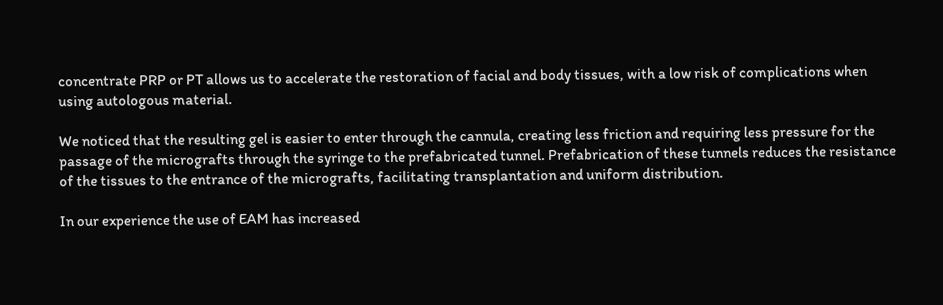concentrate PRP or PT allows us to accelerate the restoration of facial and body tissues, with a low risk of complications when using autologous material.

We noticed that the resulting gel is easier to enter through the cannula, creating less friction and requiring less pressure for the passage of the micrografts through the syringe to the prefabricated tunnel. Prefabrication of these tunnels reduces the resistance of the tissues to the entrance of the micrografts, facilitating transplantation and uniform distribution.

In our experience the use of EAM has increased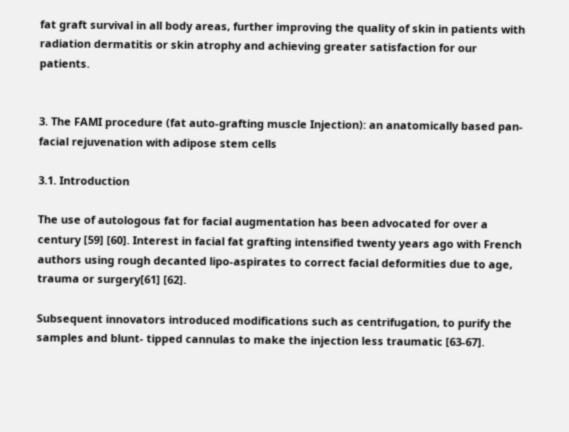fat graft survival in all body areas, further improving the quality of skin in patients with radiation dermatitis or skin atrophy and achieving greater satisfaction for our patients.


3. The FAMI procedure (fat auto-grafting muscle Injection): an anatomically based pan-facial rejuvenation with adipose stem cells

3.1. Introduction

The use of autologous fat for facial augmentation has been advocated for over a century [59] [60]. Interest in facial fat grafting intensified twenty years ago with French authors using rough decanted lipo-aspirates to correct facial deformities due to age, trauma or surgery[61] [62].

Subsequent innovators introduced modifications such as centrifugation, to purify the samples and blunt- tipped cannulas to make the injection less traumatic [63-67].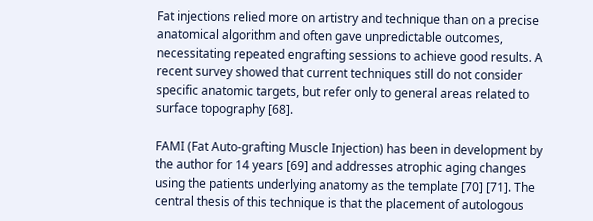Fat injections relied more on artistry and technique than on a precise anatomical algorithm and often gave unpredictable outcomes, necessitating repeated engrafting sessions to achieve good results. A recent survey showed that current techniques still do not consider specific anatomic targets, but refer only to general areas related to surface topography [68].

FAMI (Fat Auto-grafting Muscle Injection) has been in development by the author for 14 years [69] and addresses atrophic aging changes using the patients underlying anatomy as the template [70] [71]. The central thesis of this technique is that the placement of autologous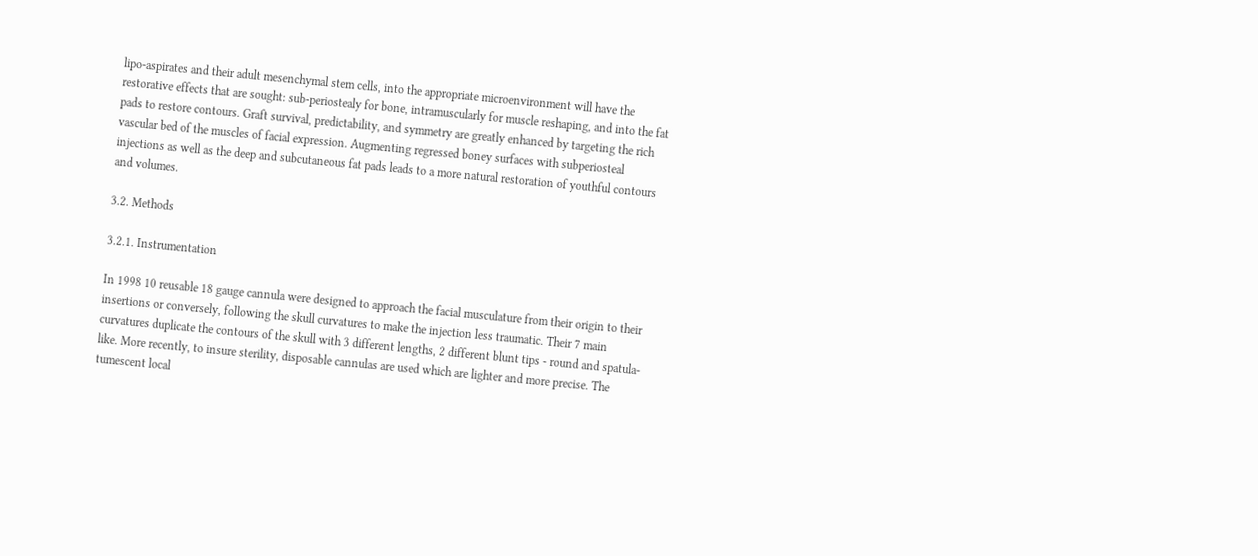lipo-aspirates and their adult mesenchymal stem cells, into the appropriate microenvironment will have the restorative effects that are sought: sub-periostealy for bone, intramuscularly for muscle reshaping, and into the fat pads to restore contours. Graft survival, predictability, and symmetry are greatly enhanced by targeting the rich vascular bed of the muscles of facial expression. Augmenting regressed boney surfaces with subperiosteal injections as well as the deep and subcutaneous fat pads leads to a more natural restoration of youthful contours and volumes.

3.2. Methods

3.2.1. Instrumentation

In 1998 10 reusable 18 gauge cannula were designed to approach the facial musculature from their origin to their insertions or conversely, following the skull curvatures to make the injection less traumatic. Their 7 main curvatures duplicate the contours of the skull with 3 different lengths, 2 different blunt tips - round and spatula-like. More recently, to insure sterility, disposable cannulas are used which are lighter and more precise. The tumescent local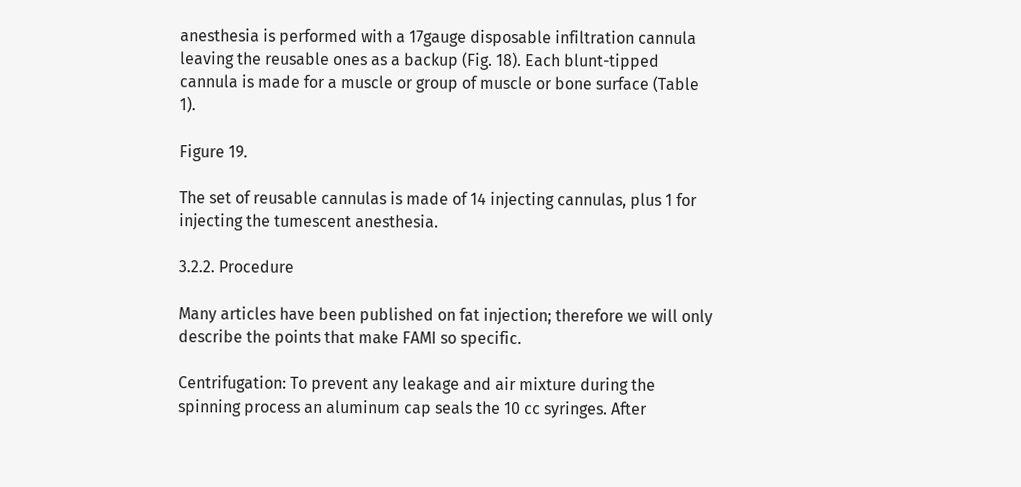anesthesia is performed with a 17gauge disposable infiltration cannula leaving the reusable ones as a backup (Fig. 18). Each blunt-tipped cannula is made for a muscle or group of muscle or bone surface (Table 1).

Figure 19.

The set of reusable cannulas is made of 14 injecting cannulas, plus 1 for injecting the tumescent anesthesia.

3.2.2. Procedure

Many articles have been published on fat injection; therefore we will only describe the points that make FAMI so specific.

Centrifugation: To prevent any leakage and air mixture during the spinning process an aluminum cap seals the 10 cc syringes. After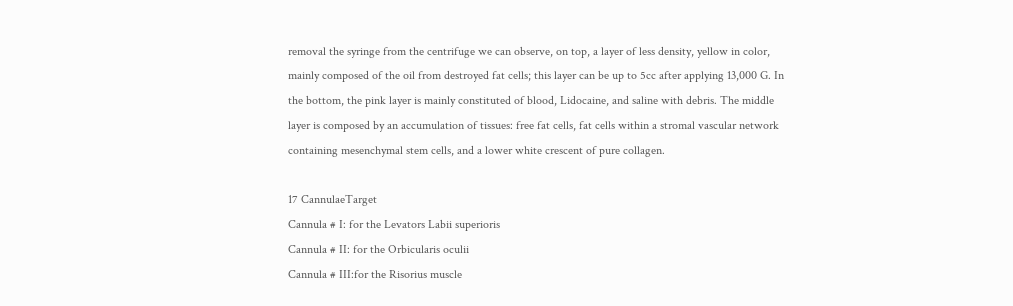removal the syringe from the centrifuge we can observe, on top, a layer of less density, yellow in color, mainly composed of the oil from destroyed fat cells; this layer can be up to 5cc after applying 13,000 G. In the bottom, the pink layer is mainly constituted of blood, Lidocaine, and saline with debris. The middle layer is composed by an accumulation of tissues: free fat cells, fat cells within a stromal vascular network containing mesenchymal stem cells, and a lower white crescent of pure collagen.

17 CannulaeTarget
Cannula # I: for the Levators Labii superioris
Cannula # II: for the Orbicularis oculii
Cannula # III:for the Risorius muscle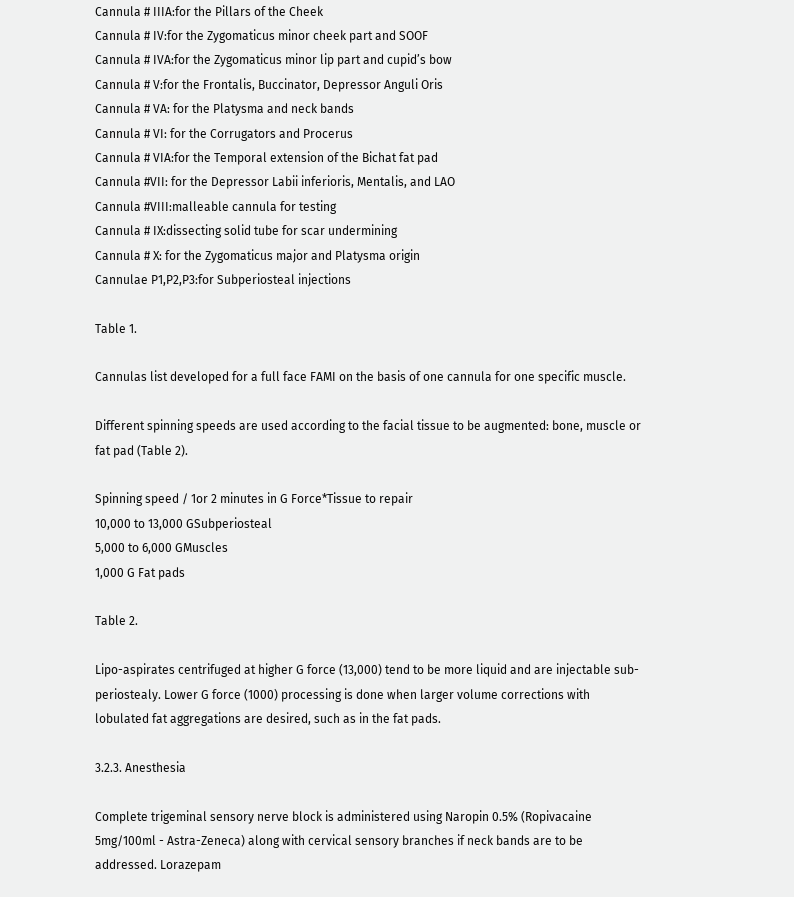Cannula # IIIA:for the Pillars of the Cheek
Cannula # IV:for the Zygomaticus minor cheek part and SOOF
Cannula # IVA:for the Zygomaticus minor lip part and cupid’s bow
Cannula # V:for the Frontalis, Buccinator, Depressor Anguli Oris
Cannula # VA: for the Platysma and neck bands
Cannula # VI: for the Corrugators and Procerus
Cannula # VIA:for the Temporal extension of the Bichat fat pad
Cannula #VII: for the Depressor Labii inferioris, Mentalis, and LAO
Cannula #VIII:malleable cannula for testing
Cannula # IX:dissecting solid tube for scar undermining
Cannula # X: for the Zygomaticus major and Platysma origin
Cannulae P1,P2,P3:for Subperiosteal injections

Table 1.

Cannulas list developed for a full face FAMI on the basis of one cannula for one specific muscle.

Different spinning speeds are used according to the facial tissue to be augmented: bone, muscle or fat pad (Table 2).

Spinning speed / 1or 2 minutes in G Force*Tissue to repair
10,000 to 13,000 GSubperiosteal
5,000 to 6,000 GMuscles
1,000 G Fat pads

Table 2.

Lipo-aspirates centrifuged at higher G force (13,000) tend to be more liquid and are injectable sub-periostealy. Lower G force (1000) processing is done when larger volume corrections with lobulated fat aggregations are desired, such as in the fat pads.

3.2.3. Anesthesia

Complete trigeminal sensory nerve block is administered using Naropin 0.5% (Ropivacaine 5mg/100ml - Astra-Zeneca) along with cervical sensory branches if neck bands are to be addressed. Lorazepam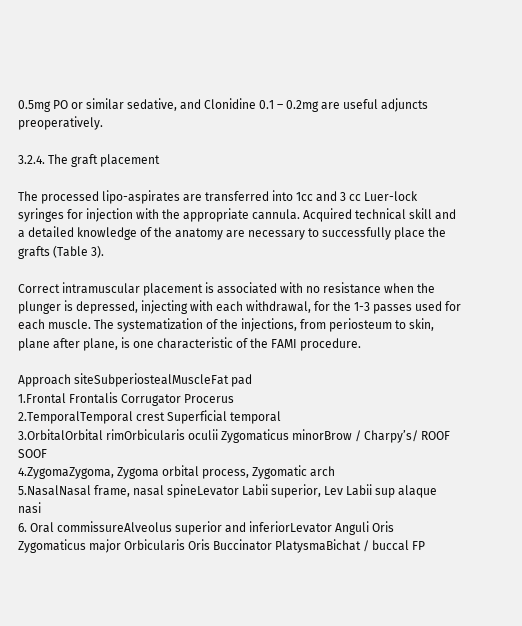0.5mg PO or similar sedative, and Clonidine 0.1 – 0.2mg are useful adjuncts preoperatively.

3.2.4. The graft placement

The processed lipo-aspirates are transferred into 1cc and 3 cc Luer-lock syringes for injection with the appropriate cannula. Acquired technical skill and a detailed knowledge of the anatomy are necessary to successfully place the grafts (Table 3).

Correct intramuscular placement is associated with no resistance when the plunger is depressed, injecting with each withdrawal, for the 1-3 passes used for each muscle. The systematization of the injections, from periosteum to skin, plane after plane, is one characteristic of the FAMI procedure.

Approach siteSubperiostealMuscleFat pad
1.Frontal Frontalis Corrugator Procerus
2.TemporalTemporal crest Superficial temporal
3.OrbitalOrbital rimOrbicularis oculii Zygomaticus minorBrow / Charpy’s/ ROOF SOOF
4.ZygomaZygoma, Zygoma orbital process, Zygomatic arch
5.NasalNasal frame, nasal spineLevator Labii superior, Lev Labii sup alaque nasi
6. Oral commissureAlveolus superior and inferiorLevator Anguli Oris Zygomaticus major Orbicularis Oris Buccinator PlatysmaBichat / buccal FP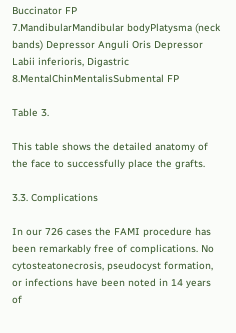Buccinator FP
7.MandibularMandibular bodyPlatysma (neck bands) Depressor Anguli Oris Depressor Labii inferioris, Digastric
8.MentalChinMentalisSubmental FP

Table 3.

This table shows the detailed anatomy of the face to successfully place the grafts.

3.3. Complications

In our 726 cases the FAMI procedure has been remarkably free of complications. No cytosteatonecrosis, pseudocyst formation, or infections have been noted in 14 years of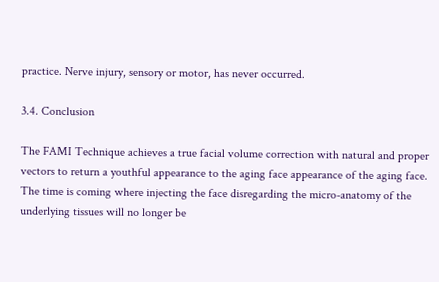practice. Nerve injury, sensory or motor, has never occurred.

3.4. Conclusion

The FAMI Technique achieves a true facial volume correction with natural and proper vectors to return a youthful appearance to the aging face appearance of the aging face. The time is coming where injecting the face disregarding the micro-anatomy of the underlying tissues will no longer be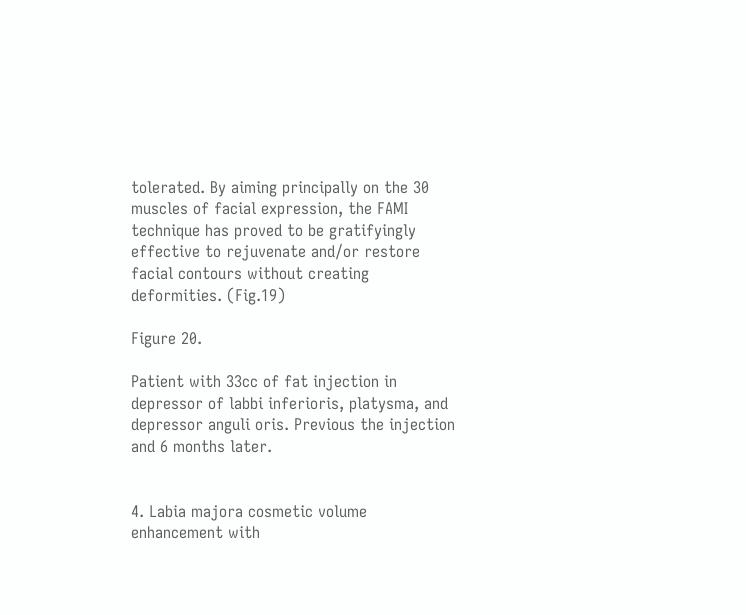tolerated. By aiming principally on the 30 muscles of facial expression, the FAMI technique has proved to be gratifyingly effective to rejuvenate and/or restore facial contours without creating deformities. (Fig.19)

Figure 20.

Patient with 33cc of fat injection in depressor of labbi inferioris, platysma, and depressor anguli oris. Previous the injection and 6 months later.


4. Labia majora cosmetic volume enhancement with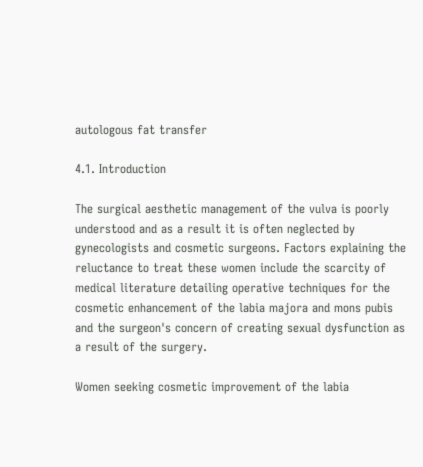autologous fat transfer

4.1. Introduction

The surgical aesthetic management of the vulva is poorly understood and as a result it is often neglected by gynecologists and cosmetic surgeons. Factors explaining the reluctance to treat these women include the scarcity of medical literature detailing operative techniques for the cosmetic enhancement of the labia majora and mons pubis and the surgeon's concern of creating sexual dysfunction as a result of the surgery.

Women seeking cosmetic improvement of the labia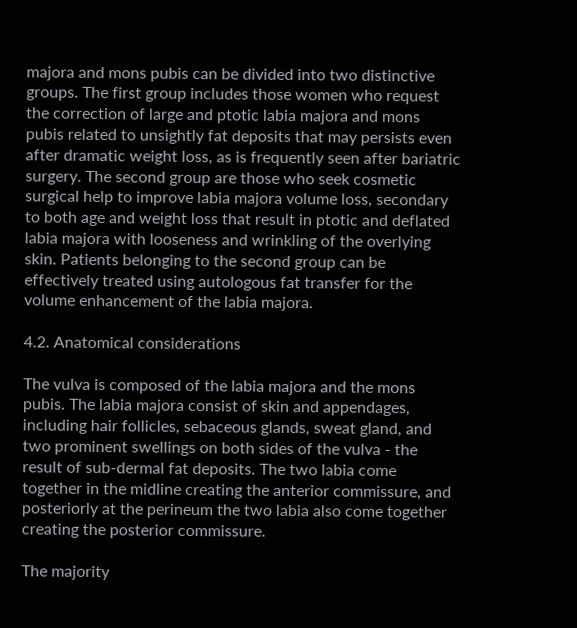majora and mons pubis can be divided into two distinctive groups. The first group includes those women who request the correction of large and ptotic labia majora and mons pubis related to unsightly fat deposits that may persists even after dramatic weight loss, as is frequently seen after bariatric surgery. The second group are those who seek cosmetic surgical help to improve labia majora volume loss, secondary to both age and weight loss that result in ptotic and deflated labia majora with looseness and wrinkling of the overlying skin. Patients belonging to the second group can be effectively treated using autologous fat transfer for the volume enhancement of the labia majora.

4.2. Anatomical considerations

The vulva is composed of the labia majora and the mons pubis. The labia majora consist of skin and appendages, including hair follicles, sebaceous glands, sweat gland, and two prominent swellings on both sides of the vulva - the result of sub-dermal fat deposits. The two labia come together in the midline creating the anterior commissure, and posteriorly at the perineum the two labia also come together creating the posterior commissure.

The majority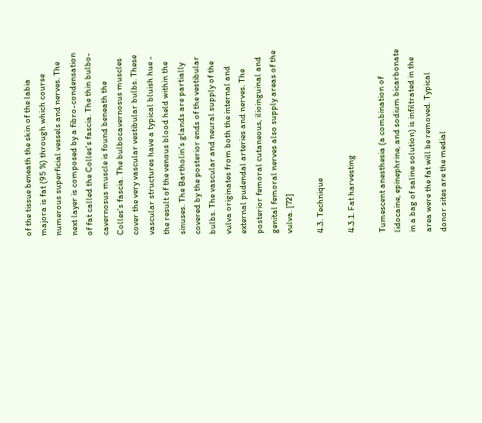of the tissue beneath the skin of the labia majora is fat (95 %) through which course numerous superficial vessels and nerves. The next layer is composed by a fibro-condensation of fat called the Colles's fascia. The thin bulbo-cavernosus muscle is found beneath the Colles's fascia. The bulbocavernosus muscles cover the very vascular vestibular bulbs. These vascular structures have a typical bluish hue - the result of the venous blood held within the sinuses. The Bartholin's glands are partially covered by the posterior ends of the vestibular bulbs. The vascular and neural supply of the vulva originates from both the internal and external pudendal arteries and nerves. The posterior femoral cutaneous, ilioinguinal and genital femoral nerves also supply areas of the vulva. [72]

4.3. Technique

4.3.1. Fat harvesting

Tumescent anesthesia (a combination of lidocaine, epinephrine, and sodium bicarbonate in a bag of saline solution) is infiltrated in the area were the fat will be removed. Typical donor sites are the medial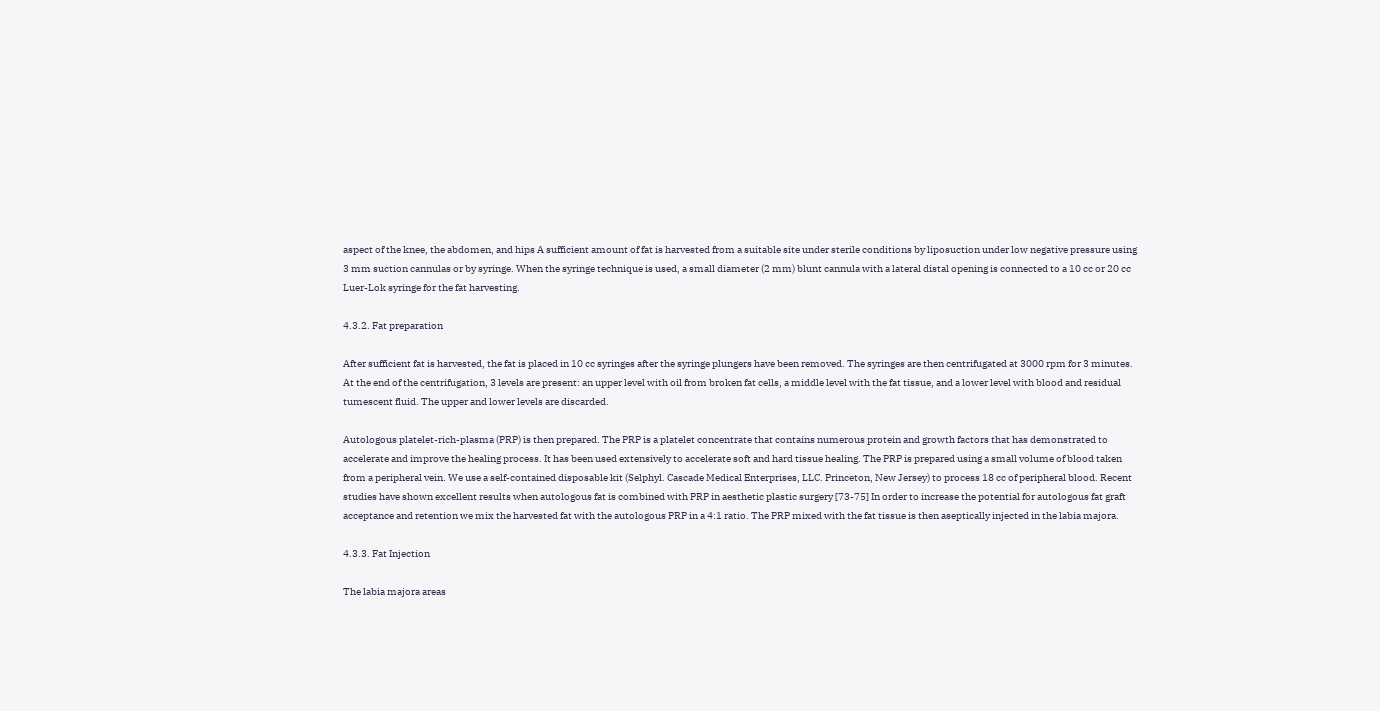aspect of the knee, the abdomen, and hips A sufficient amount of fat is harvested from a suitable site under sterile conditions by liposuction under low negative pressure using 3 mm suction cannulas or by syringe. When the syringe technique is used, a small diameter (2 mm) blunt cannula with a lateral distal opening is connected to a 10 cc or 20 cc Luer-Lok syringe for the fat harvesting.

4.3.2. Fat preparation

After sufficient fat is harvested, the fat is placed in 10 cc syringes after the syringe plungers have been removed. The syringes are then centrifugated at 3000 rpm for 3 minutes. At the end of the centrifugation, 3 levels are present: an upper level with oil from broken fat cells, a middle level with the fat tissue, and a lower level with blood and residual tumescent fluid. The upper and lower levels are discarded.

Autologous platelet-rich-plasma (PRP) is then prepared. The PRP is a platelet concentrate that contains numerous protein and growth factors that has demonstrated to accelerate and improve the healing process. It has been used extensively to accelerate soft and hard tissue healing. The PRP is prepared using a small volume of blood taken from a peripheral vein. We use a self-contained disposable kit (Selphyl. Cascade Medical Enterprises, LLC. Princeton, New Jersey) to process 18 cc of peripheral blood. Recent studies have shown excellent results when autologous fat is combined with PRP in aesthetic plastic surgery [73-75] In order to increase the potential for autologous fat graft acceptance and retention we mix the harvested fat with the autologous PRP in a 4:1 ratio. The PRP mixed with the fat tissue is then aseptically injected in the labia majora.

4.3.3. Fat Injection

The labia majora areas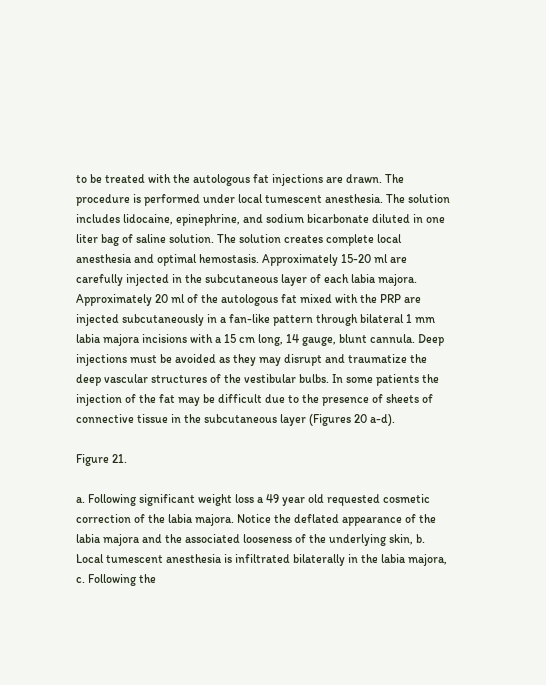to be treated with the autologous fat injections are drawn. The procedure is performed under local tumescent anesthesia. The solution includes lidocaine, epinephrine, and sodium bicarbonate diluted in one liter bag of saline solution. The solution creates complete local anesthesia and optimal hemostasis. Approximately 15-20 ml are carefully injected in the subcutaneous layer of each labia majora. Approximately 20 ml of the autologous fat mixed with the PRP are injected subcutaneously in a fan-like pattern through bilateral 1 mm labia majora incisions with a 15 cm long, 14 gauge, blunt cannula. Deep injections must be avoided as they may disrupt and traumatize the deep vascular structures of the vestibular bulbs. In some patients the injection of the fat may be difficult due to the presence of sheets of connective tissue in the subcutaneous layer (Figures 20 a-d).

Figure 21.

a. Following significant weight loss a 49 year old requested cosmetic correction of the labia majora. Notice the deflated appearance of the labia majora and the associated looseness of the underlying skin, b. Local tumescent anesthesia is infiltrated bilaterally in the labia majora, c. Following the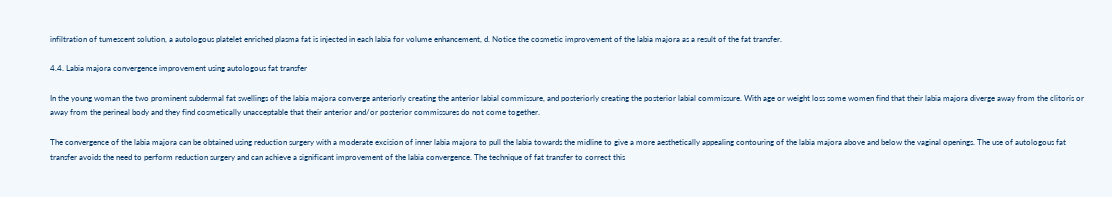infiltration of tumescent solution, a autologous platelet enriched plasma fat is injected in each labia for volume enhancement, d. Notice the cosmetic improvement of the labia majora as a result of the fat transfer.

4.4. Labia majora convergence improvement using autologous fat transfer

In the young woman the two prominent subdermal fat swellings of the labia majora converge anteriorly creating the anterior labial commissure, and posteriorly creating the posterior labial commissure. With age or weight loss some women find that their labia majora diverge away from the clitoris or away from the perineal body and they find cosmetically unacceptable that their anterior and/or posterior commissures do not come together.

The convergence of the labia majora can be obtained using reduction surgery with a moderate excision of inner labia majora to pull the labia towards the midline to give a more aesthetically appealing contouring of the labia majora above and below the vaginal openings. The use of autologous fat transfer avoids the need to perform reduction surgery and can achieve a significant improvement of the labia convergence. The technique of fat transfer to correct this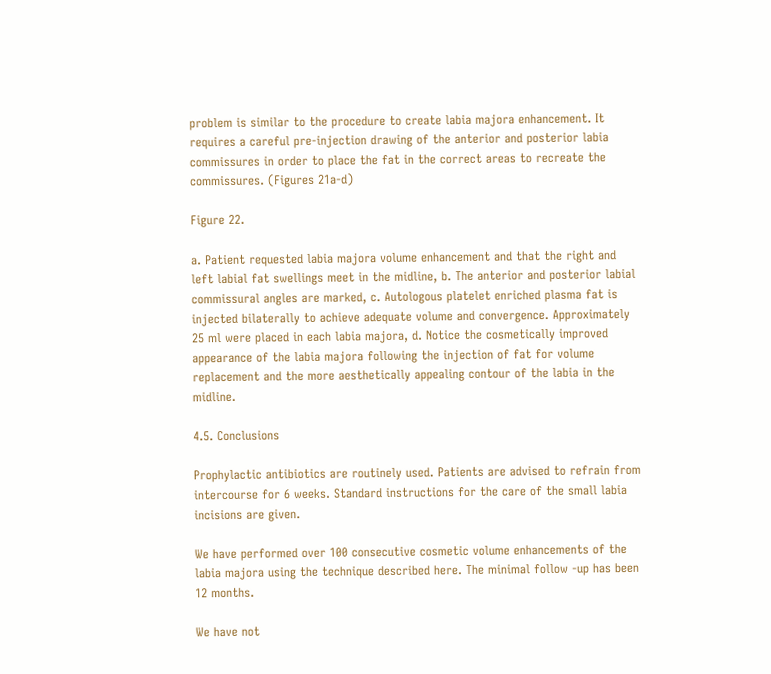problem is similar to the procedure to create labia majora enhancement. It requires a careful pre-injection drawing of the anterior and posterior labia commissures in order to place the fat in the correct areas to recreate the commissures. (Figures 21a-d)

Figure 22.

a. Patient requested labia majora volume enhancement and that the right and left labial fat swellings meet in the midline, b. The anterior and posterior labial commissural angles are marked, c. Autologous platelet enriched plasma fat is injected bilaterally to achieve adequate volume and convergence. Approximately 25 ml were placed in each labia majora, d. Notice the cosmetically improved appearance of the labia majora following the injection of fat for volume replacement and the more aesthetically appealing contour of the labia in the midline.

4.5. Conclusions

Prophylactic antibiotics are routinely used. Patients are advised to refrain from intercourse for 6 weeks. Standard instructions for the care of the small labia incisions are given.

We have performed over 100 consecutive cosmetic volume enhancements of the labia majora using the technique described here. The minimal follow -up has been 12 months.

We have not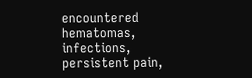encountered hematomas, infections, persistent pain,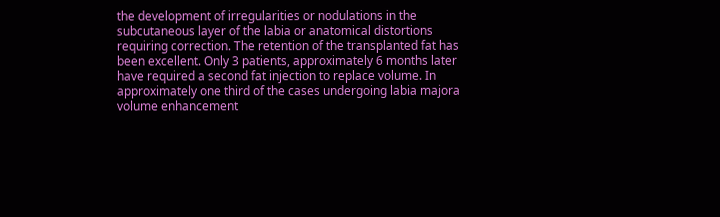the development of irregularities or nodulations in the subcutaneous layer of the labia or anatomical distortions requiring correction. The retention of the transplanted fat has been excellent. Only 3 patients, approximately 6 months later have required a second fat injection to replace volume. In approximately one third of the cases undergoing labia majora volume enhancement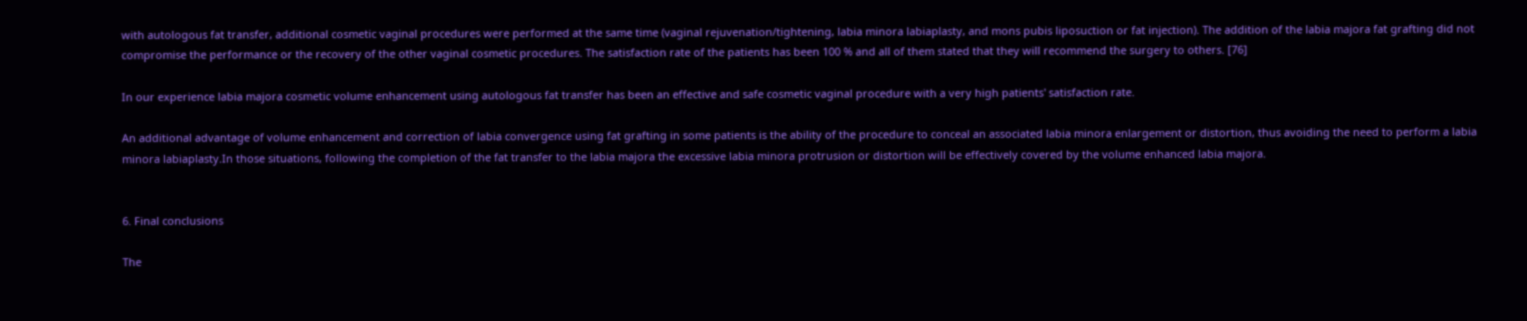with autologous fat transfer, additional cosmetic vaginal procedures were performed at the same time (vaginal rejuvenation/tightening, labia minora labiaplasty, and mons pubis liposuction or fat injection). The addition of the labia majora fat grafting did not compromise the performance or the recovery of the other vaginal cosmetic procedures. The satisfaction rate of the patients has been 100 % and all of them stated that they will recommend the surgery to others. [76]

In our experience labia majora cosmetic volume enhancement using autologous fat transfer has been an effective and safe cosmetic vaginal procedure with a very high patients' satisfaction rate.

An additional advantage of volume enhancement and correction of labia convergence using fat grafting in some patients is the ability of the procedure to conceal an associated labia minora enlargement or distortion, thus avoiding the need to perform a labia minora labiaplasty.In those situations, following the completion of the fat transfer to the labia majora the excessive labia minora protrusion or distortion will be effectively covered by the volume enhanced labia majora.


6. Final conclusions

The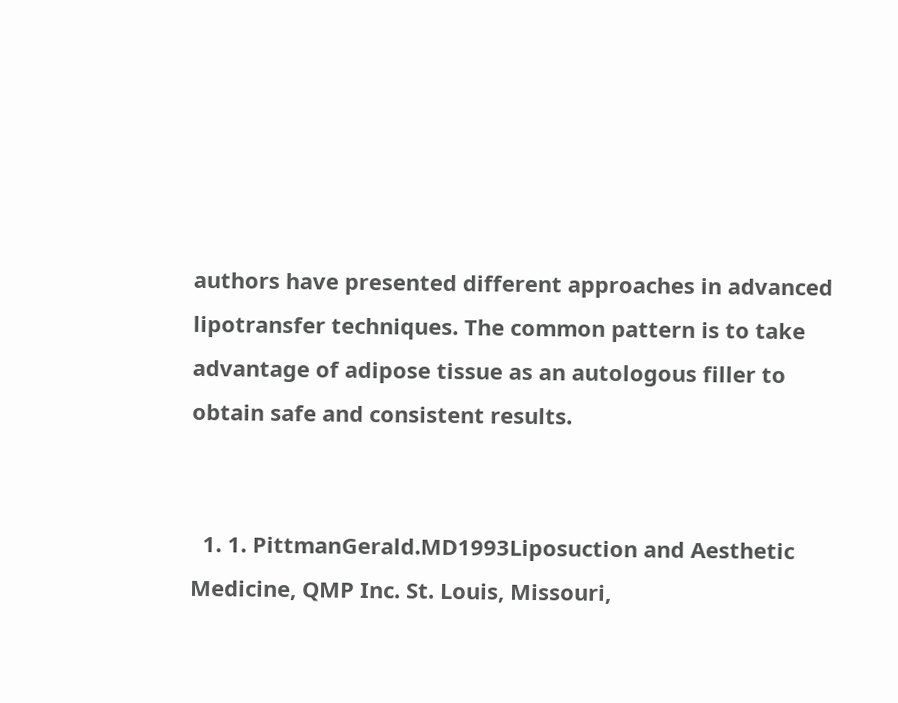authors have presented different approaches in advanced lipotransfer techniques. The common pattern is to take advantage of adipose tissue as an autologous filler to obtain safe and consistent results.


  1. 1. PittmanGerald.MD1993Liposuction and Aesthetic Medicine, QMP Inc. St. Louis, Missouri,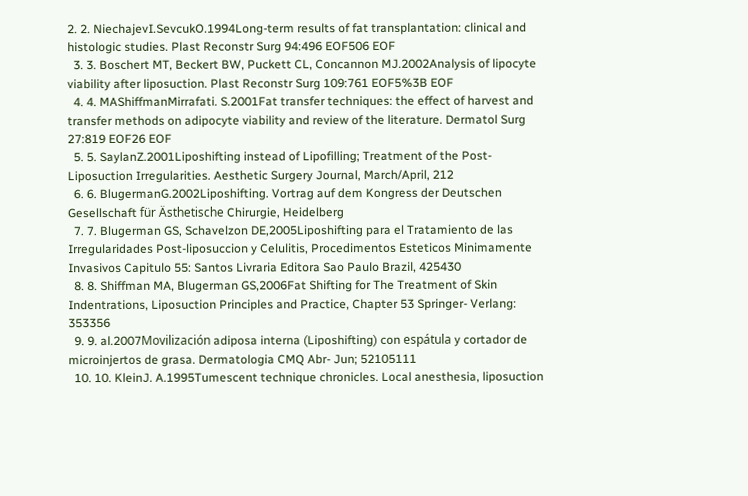2. 2. NiechajevI.SevcukO.1994Long-term results of fat transplantation: clinical and histologic studies. Plast Reconstr Surg 94:496 EOF506 EOF
  3. 3. Boschert MT, Beckert BW, Puckett CL, Concannon MJ.2002Analysis of lipocyte viability after liposuction. Plast Reconstr Surg 109:761 EOF5%3B EOF
  4. 4. MAShiffmanMirrafati. S.2001Fat transfer techniques: the effect of harvest and transfer methods on adipocyte viability and review of the literature. Dermatol Surg 27:819 EOF26 EOF
  5. 5. SaylanZ.2001Liposhifting instead of Lipofilling; Treatment of the Post-Liposuction Irregularities. Aesthetic Surgery Journal, March/April, 212
  6. 6. BlugermanG.2002Liposhifting. Vortrag auf dem Kongress der Deutschen Gesellschaft für Ästhetische Chirurgie, Heidelberg
  7. 7. Blugerman GS, Schavelzon DE,2005Liposhifting para el Tratamiento de las Irregularidades Post-liposuccion y Celulitis, Procedimentos Esteticos Minimamente Invasivos Capitulo 55: Santos Livraria Editora Sao Paulo Brazil, 425430
  8. 8. Shiffman MA, Blugerman GS,2006Fat Shifting for The Treatment of Skin Indentrations, Liposuction Principles and Practice, Chapter 53 Springer- Verlang: 353356
  9. 9. al.2007Movilización adiposa interna (Liposhifting) con espátula y cortador de microinjertos de grasa. Dermatologia CMQ Abr- Jun; 52105111
  10. 10. KleinJ. A.1995Tumescent technique chronicles. Local anesthesia, liposuction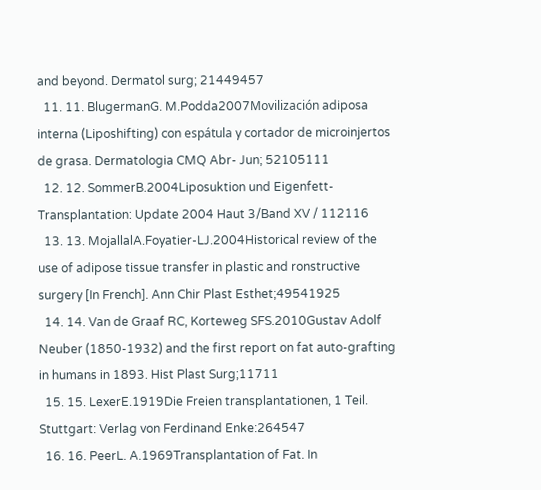and beyond. Dermatol surg; 21449457
  11. 11. BlugermanG. M.Podda2007Movilización adiposa interna (Liposhifting) con espátula y cortador de microinjertos de grasa. Dermatologia CMQ Abr- Jun; 52105111
  12. 12. SommerB.2004Liposuktion und Eigenfett-Transplantation: Update 2004 Haut 3/Band XV / 112116
  13. 13. MojallalA.Foyatier-LJ.2004Historical review of the use of adipose tissue transfer in plastic and ronstructive surgery [In French]. Ann Chir Plast Esthet;49541925
  14. 14. Van de Graaf RC, Korteweg SFS.2010Gustav Adolf Neuber (1850-1932) and the first report on fat auto-grafting in humans in 1893. Hist Plast Surg;11711
  15. 15. LexerE.1919Die Freien transplantationen, 1 Teil. Stuttgart: Verlag von Ferdinand Enke:264547
  16. 16. PeerL. A.1969Transplantation of Fat. In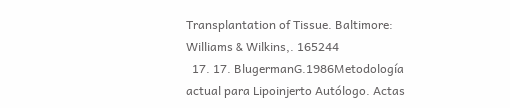Transplantation of Tissue. Baltimore: Williams & Wilkins,. 165244
  17. 17. BlugermanG.1986Metodología actual para Lipoinjerto Autólogo. Actas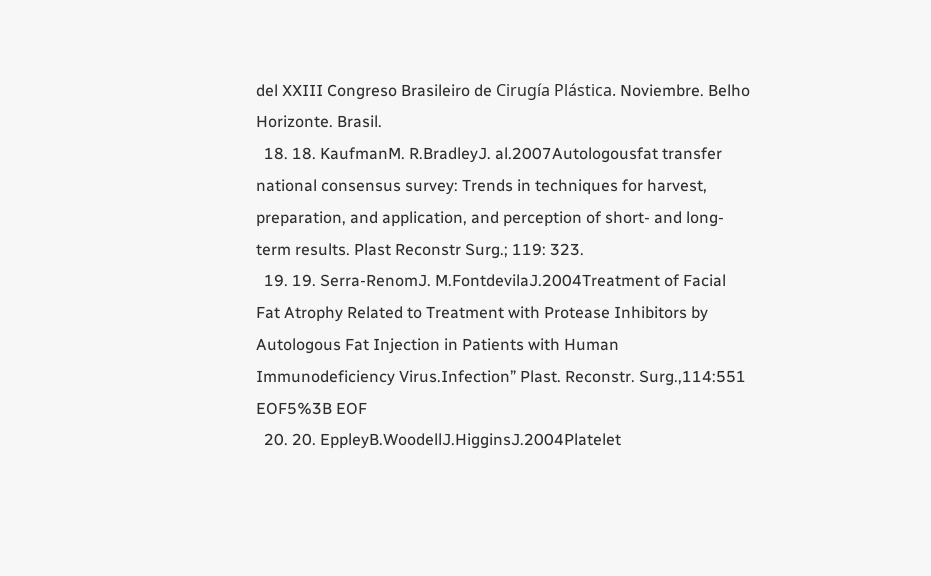del XXIII Congreso Brasileiro de Cirugía Plástica. Noviembre. Belho Horizonte. Brasil.
  18. 18. KaufmanM. R.BradleyJ. al.2007Autologousfat transfer national consensus survey: Trends in techniques for harvest, preparation, and application, and perception of short- and long-term results. Plast Reconstr Surg.; 119: 323.
  19. 19. Serra-RenomJ. M.FontdevilaJ.2004Treatment of Facial Fat Atrophy Related to Treatment with Protease Inhibitors by Autologous Fat Injection in Patients with Human Immunodeficiency Virus.Infection” Plast. Reconstr. Surg.,114:551 EOF5%3B EOF
  20. 20. EppleyB.WoodellJ.HigginsJ.2004Platelet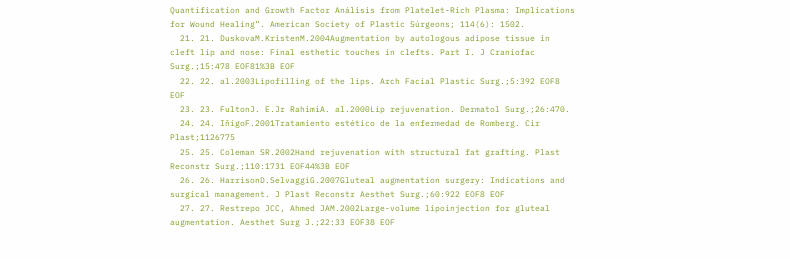Quantification and Growth Factor Análisis from Platelet-Rich Plasma: Implications for Wound Healing”. American Society of Plastic Súrgeons; 114(6): 1502.
  21. 21. DuskovaM.KristenM.2004Augmentation by autologous adipose tissue in cleft lip and nose: Final esthetic touches in clefts. Part I. J Craniofac Surg.;15:478 EOF81%3B EOF
  22. 22. al.2003Lipofilling of the lips. Arch Facial Plastic Surg.;5:392 EOF8 EOF
  23. 23. FultonJ. E.Jr RahimiA. al.2000Lip rejuvenation. Dermatol Surg.;26:470.
  24. 24. IñigoF.2001Tratamiento estético de la enfermedad de Romberg. Cir Plast;1126775
  25. 25. Coleman SR.2002Hand rejuvenation with structural fat grafting. Plast Reconstr Surg.;110:1731 EOF44%3B EOF
  26. 26. HarrisonD.SelvaggiG.2007Gluteal augmentation surgery: Indications and surgical management. J Plast Reconstr Aesthet Surg.;60:922 EOF8 EOF
  27. 27. Restrepo JCC, Ahmed JAM.2002Large-volume lipoinjection for gluteal augmentation. Aesthet Surg J.;22:33 EOF38 EOF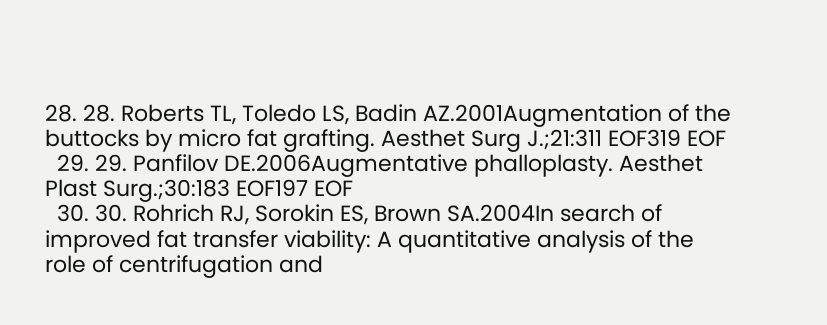28. 28. Roberts TL, Toledo LS, Badin AZ.2001Augmentation of the buttocks by micro fat grafting. Aesthet Surg J.;21:311 EOF319 EOF
  29. 29. Panfilov DE.2006Augmentative phalloplasty. Aesthet Plast Surg.;30:183 EOF197 EOF
  30. 30. Rohrich RJ, Sorokin ES, Brown SA.2004In search of improved fat transfer viability: A quantitative analysis of the role of centrifugation and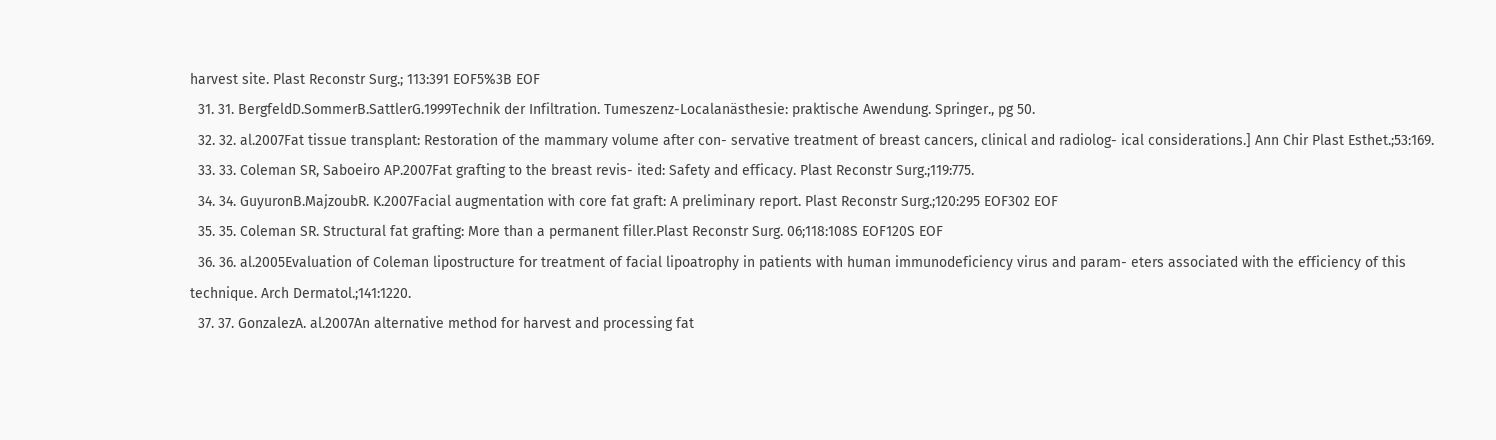harvest site. Plast Reconstr Surg.; 113:391 EOF5%3B EOF
  31. 31. BergfeldD.SommerB.SattlerG.1999Technik der Infiltration. Tumeszenz-Localanästhesie: praktische Awendung. Springer., pg 50.
  32. 32. al.2007Fat tissue transplant: Restoration of the mammary volume after con- servative treatment of breast cancers, clinical and radiolog- ical considerations.] Ann Chir Plast Esthet.;53:169.
  33. 33. Coleman SR, Saboeiro AP.2007Fat grafting to the breast revis- ited: Safety and efficacy. Plast Reconstr Surg.;119:775.
  34. 34. GuyuronB.MajzoubR. K.2007Facial augmentation with core fat graft: A preliminary report. Plast Reconstr Surg.;120:295 EOF302 EOF
  35. 35. Coleman SR. Structural fat grafting: More than a permanent filler.Plast Reconstr Surg. 06;118:108S EOF120S EOF
  36. 36. al.2005Evaluation of Coleman lipostructure for treatment of facial lipoatrophy in patients with human immunodeficiency virus and param- eters associated with the efficiency of this technique. Arch Dermatol.;141:1220.
  37. 37. GonzalezA. al.2007An alternative method for harvest and processing fat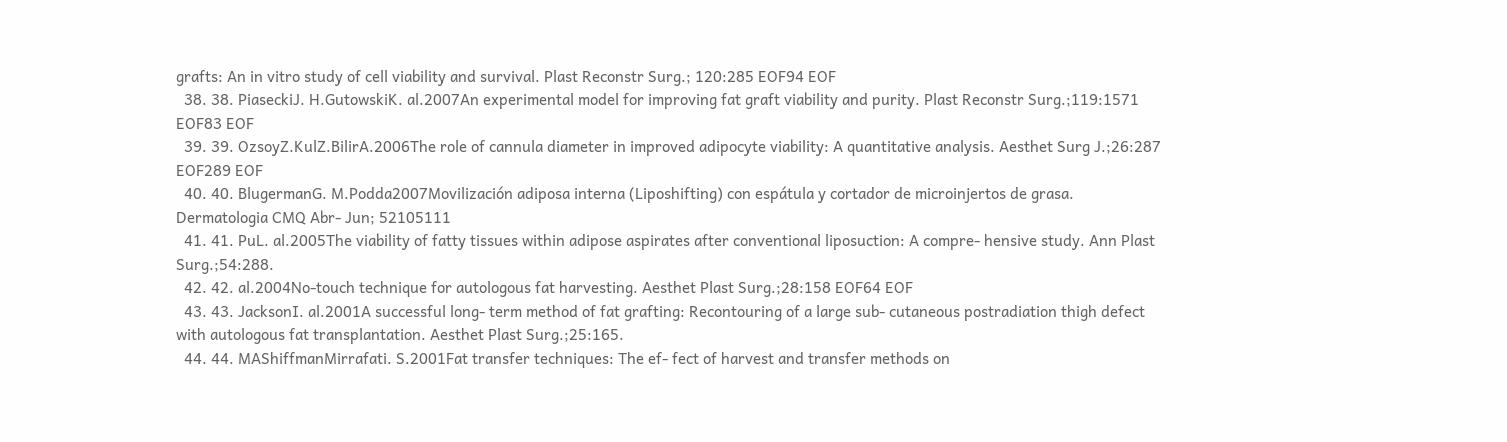grafts: An in vitro study of cell viability and survival. Plast Reconstr Surg.; 120:285 EOF94 EOF
  38. 38. PiaseckiJ. H.GutowskiK. al.2007An experimental model for improving fat graft viability and purity. Plast Reconstr Surg.;119:1571 EOF83 EOF
  39. 39. OzsoyZ.KulZ.BilirA.2006The role of cannula diameter in improved adipocyte viability: A quantitative analysis. Aesthet Surg J.;26:287 EOF289 EOF
  40. 40. BlugermanG. M.Podda2007Movilización adiposa interna (Liposhifting) con espátula y cortador de microinjertos de grasa. Dermatologia CMQ Abr- Jun; 52105111
  41. 41. PuL. al.2005The viability of fatty tissues within adipose aspirates after conventional liposuction: A compre- hensive study. Ann Plast Surg.;54:288.
  42. 42. al.2004No-touch technique for autologous fat harvesting. Aesthet Plast Surg.;28:158 EOF64 EOF
  43. 43. JacksonI. al.2001A successful long- term method of fat grafting: Recontouring of a large sub- cutaneous postradiation thigh defect with autologous fat transplantation. Aesthet Plast Surg.;25:165.
  44. 44. MAShiffmanMirrafati. S.2001Fat transfer techniques: The ef- fect of harvest and transfer methods on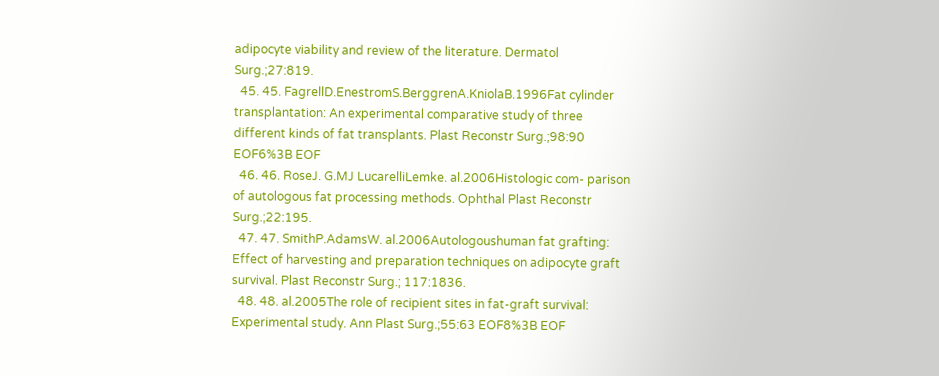adipocyte viability and review of the literature. Dermatol Surg.;27:819.
  45. 45. FagrellD.EnestromS.BerggrenA.KniolaB.1996Fat cylinder transplantation: An experimental comparative study of three different kinds of fat transplants. Plast Reconstr Surg.;98:90 EOF6%3B EOF
  46. 46. RoseJ. G.MJ LucarelliLemke. al.2006Histologic com- parison of autologous fat processing methods. Ophthal Plast Reconstr Surg.;22:195.
  47. 47. SmithP.AdamsW. al.2006Autologoushuman fat grafting: Effect of harvesting and preparation techniques on adipocyte graft survival. Plast Reconstr Surg.; 117:1836.
  48. 48. al.2005The role of recipient sites in fat-graft survival: Experimental study. Ann Plast Surg.;55:63 EOF8%3B EOF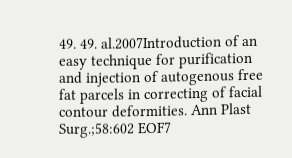49. 49. al.2007Introduction of an easy technique for purification and injection of autogenous free fat parcels in correcting of facial contour deformities. Ann Plast Surg.;58:602 EOF7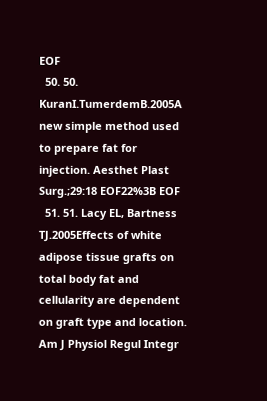EOF
  50. 50. KuranI.TumerdemB.2005A new simple method used to prepare fat for injection. Aesthet Plast Surg.;29:18 EOF22%3B EOF
  51. 51. Lacy EL, Bartness TJ.2005Effects of white adipose tissue grafts on total body fat and cellularity are dependent on graft type and location. Am J Physiol Regul Integr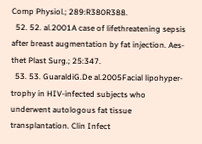Comp Physiol.; 289:R380R388.
  52. 52. al.2001A case of lifethreatening sepsis after breast augmentation by fat injection. Aes- thet Plast Surg.; 25:347.
  53. 53. GuaraldiG.De al.2005Facial lipohyper- trophy in HIV-infected subjects who underwent autologous fat tissue transplantation. Clin Infect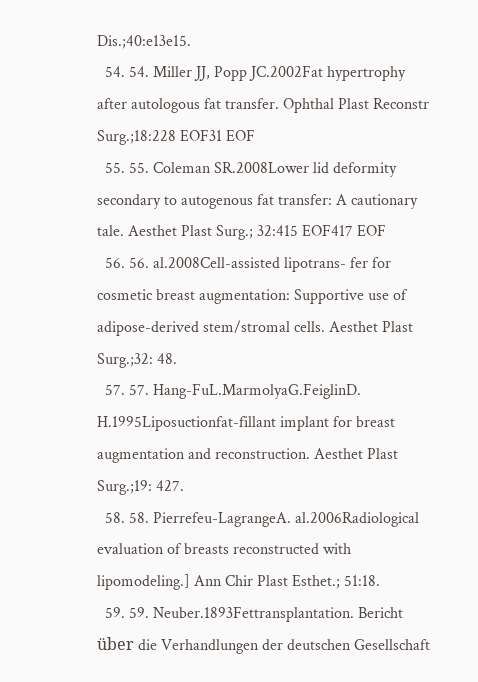Dis.;40:e13e15.
  54. 54. Miller JJ, Popp JC.2002Fat hypertrophy after autologous fat transfer. Ophthal Plast Reconstr Surg.;18:228 EOF31 EOF
  55. 55. Coleman SR.2008Lower lid deformity secondary to autogenous fat transfer: A cautionary tale. Aesthet Plast Surg.; 32:415 EOF417 EOF
  56. 56. al.2008Cell-assisted lipotrans- fer for cosmetic breast augmentation: Supportive use of adipose-derived stem/stromal cells. Aesthet Plast Surg.;32: 48.
  57. 57. Hang-FuL.MarmolyaG.FeiglinD. H.1995Liposuctionfat-fillant implant for breast augmentation and reconstruction. Aesthet Plast Surg.;19: 427.
  58. 58. Pierrefeu-LagrangeA. al.2006Radiological evaluation of breasts reconstructed with lipomodeling.] Ann Chir Plast Esthet.; 51:18.
  59. 59. Neuber.1893Fettransplantation. Bericht über die Verhandlungen der deutschen Gesellschaft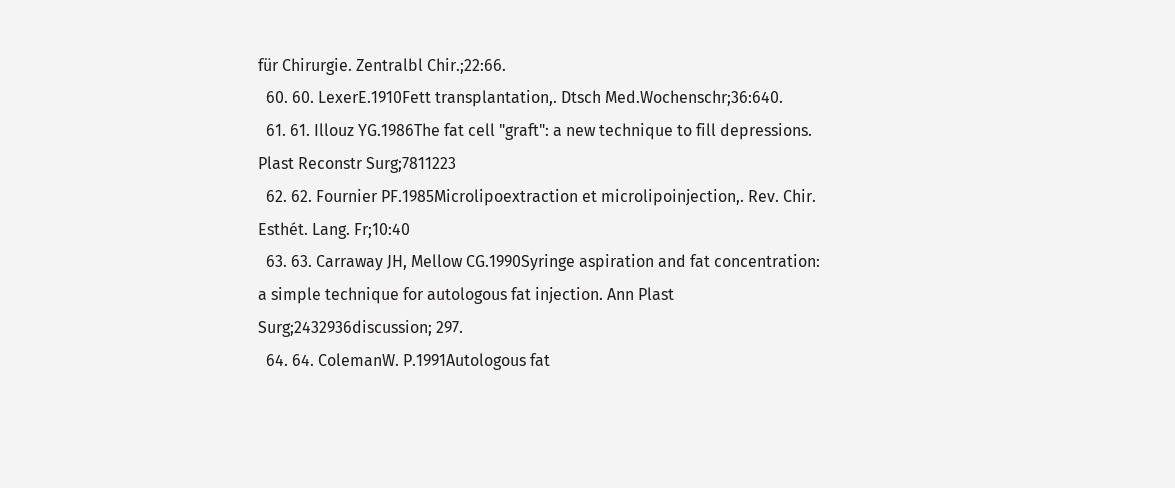für Chirurgie. Zentralbl Chir.;22:66.
  60. 60. LexerE.1910Fett transplantation,. Dtsch Med.Wochenschr;36:640.
  61. 61. Illouz YG.1986The fat cell "graft": a new technique to fill depressions. Plast Reconstr Surg;7811223
  62. 62. Fournier PF.1985Microlipoextraction et microlipoinjection,. Rev. Chir. Esthét. Lang. Fr;10:40
  63. 63. Carraway JH, Mellow CG.1990Syringe aspiration and fat concentration: a simple technique for autologous fat injection. Ann Plast Surg;2432936discussion; 297.
  64. 64. ColemanW. P.1991Autologous fat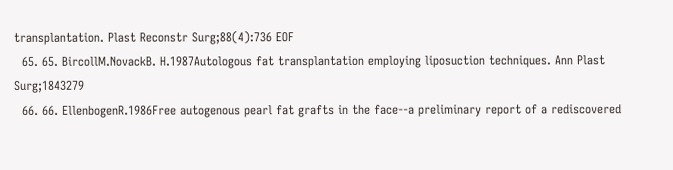transplantation. Plast Reconstr Surg;88(4):736 EOF
  65. 65. BircollM.NovackB. H.1987Autologous fat transplantation employing liposuction techniques. Ann Plast Surg;1843279
  66. 66. EllenbogenR.1986Free autogenous pearl fat grafts in the face--a preliminary report of a rediscovered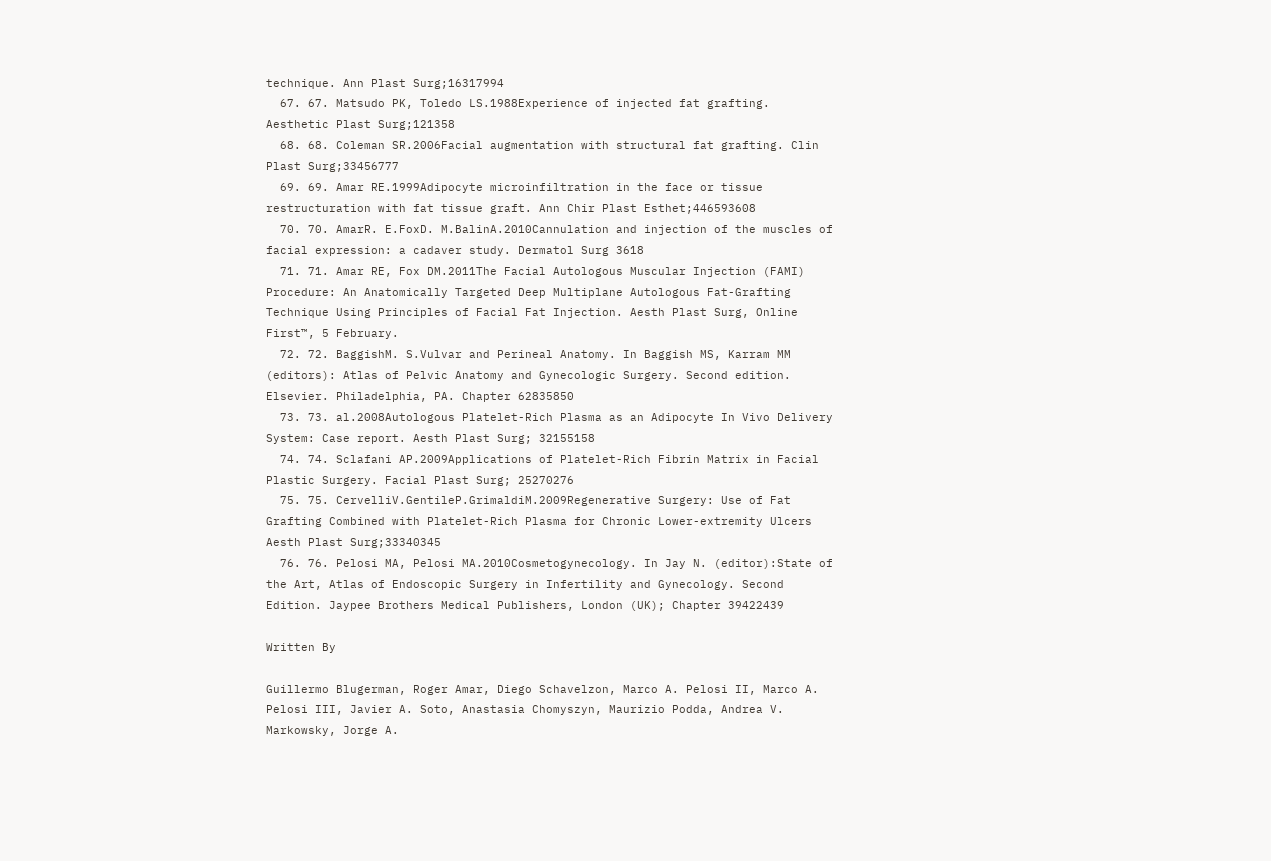technique. Ann Plast Surg;16317994
  67. 67. Matsudo PK, Toledo LS.1988Experience of injected fat grafting. Aesthetic Plast Surg;121358
  68. 68. Coleman SR.2006Facial augmentation with structural fat grafting. Clin Plast Surg;33456777
  69. 69. Amar RE.1999Adipocyte microinfiltration in the face or tissue restructuration with fat tissue graft. Ann Chir Plast Esthet;446593608
  70. 70. AmarR. E.FoxD. M.BalinA.2010Cannulation and injection of the muscles of facial expression: a cadaver study. Dermatol Surg 3618
  71. 71. Amar RE, Fox DM.2011The Facial Autologous Muscular Injection (FAMI) Procedure: An Anatomically Targeted Deep Multiplane Autologous Fat-Grafting Technique Using Principles of Facial Fat Injection. Aesth Plast Surg, Online First™, 5 February.
  72. 72. BaggishM. S.Vulvar and Perineal Anatomy. In Baggish MS, Karram MM (editors): Atlas of Pelvic Anatomy and Gynecologic Surgery. Second edition. Elsevier. Philadelphia, PA. Chapter 62835850
  73. 73. al.2008Autologous Platelet-Rich Plasma as an Adipocyte In Vivo Delivery System: Case report. Aesth Plast Surg; 32155158
  74. 74. Sclafani AP.2009Applications of Platelet-Rich Fibrin Matrix in Facial Plastic Surgery. Facial Plast Surg; 25270276
  75. 75. CervelliV.GentileP.GrimaldiM.2009Regenerative Surgery: Use of Fat Grafting Combined with Platelet-Rich Plasma for Chronic Lower-extremity Ulcers Aesth Plast Surg;33340345
  76. 76. Pelosi MA, Pelosi MA.2010Cosmetogynecology. In Jay N. (editor):State of the Art, Atlas of Endoscopic Surgery in Infertility and Gynecology. Second Edition. Jaypee Brothers Medical Publishers, London (UK); Chapter 39422439

Written By

Guillermo Blugerman, Roger Amar, Diego Schavelzon, Marco A. Pelosi II, Marco A. Pelosi III, Javier A. Soto, Anastasia Chomyszyn, Maurizio Podda, Andrea V. Markowsky, Jorge A.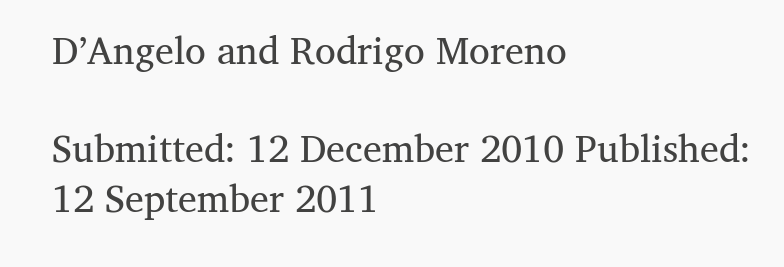D’Angelo and Rodrigo Moreno

Submitted: 12 December 2010 Published: 12 September 2011